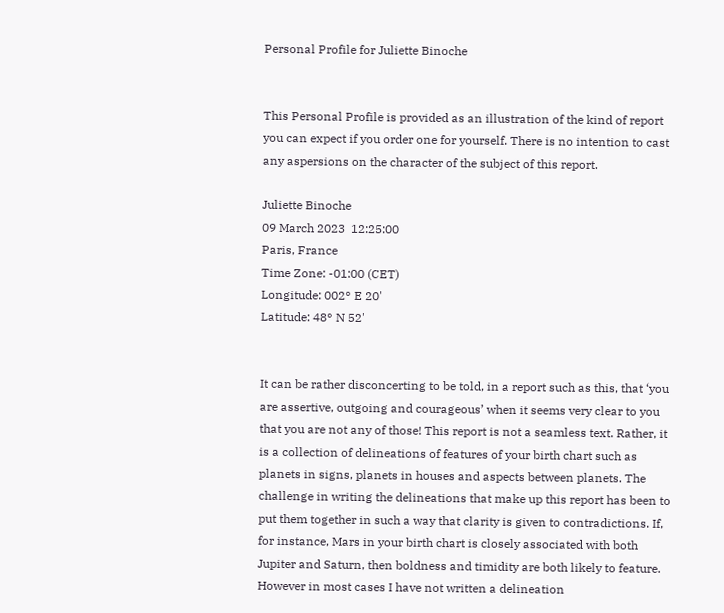Personal Profile for Juliette Binoche


This Personal Profile is provided as an illustration of the kind of report you can expect if you order one for yourself. There is no intention to cast any aspersions on the character of the subject of this report.

Juliette Binoche
09 March 2023  12:25:00
Paris, France
Time Zone: -01:00 (CET)
Longitude: 002° E 20'
Latitude: 48° N 52'


It can be rather disconcerting to be told, in a report such as this, that ‘you are assertive, outgoing and courageous’ when it seems very clear to you that you are not any of those! This report is not a seamless text. Rather, it is a collection of delineations of features of your birth chart such as planets in signs, planets in houses and aspects between planets. The challenge in writing the delineations that make up this report has been to put them together in such a way that clarity is given to contradictions. If, for instance, Mars in your birth chart is closely associated with both Jupiter and Saturn, then boldness and timidity are both likely to feature. However in most cases I have not written a delineation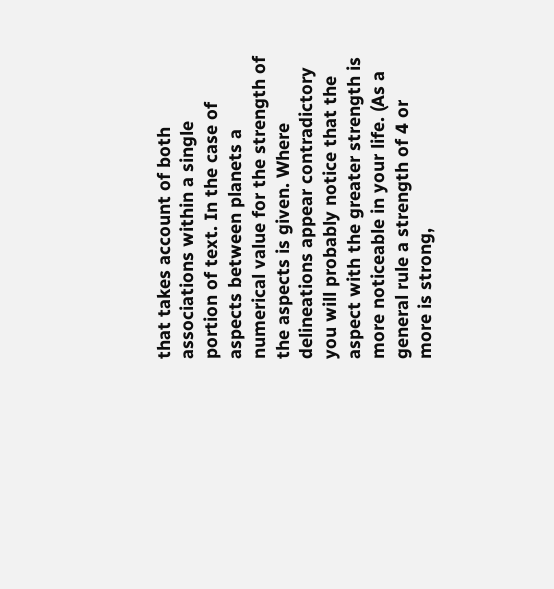that takes account of both associations within a single portion of text. In the case of aspects between planets a numerical value for the strength of the aspects is given. Where delineations appear contradictory you will probably notice that the aspect with the greater strength is more noticeable in your life. (As a general rule a strength of 4 or more is strong,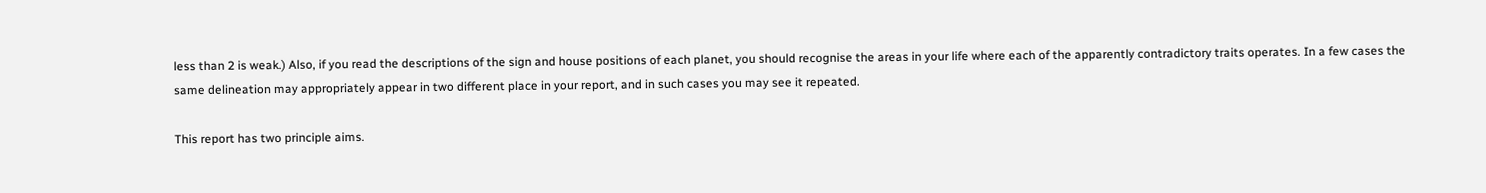less than 2 is weak.) Also, if you read the descriptions of the sign and house positions of each planet, you should recognise the areas in your life where each of the apparently contradictory traits operates. In a few cases the same delineation may appropriately appear in two different place in your report, and in such cases you may see it repeated.

This report has two principle aims.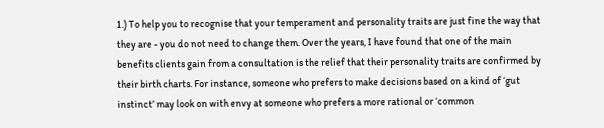1.) To help you to recognise that your temperament and personality traits are just fine the way that they are - you do not need to change them. Over the years, I have found that one of the main benefits clients gain from a consultation is the relief that their personality traits are confirmed by their birth charts. For instance, someone who prefers to make decisions based on a kind of ‘gut instinct’ may look on with envy at someone who prefers a more rational or ‘common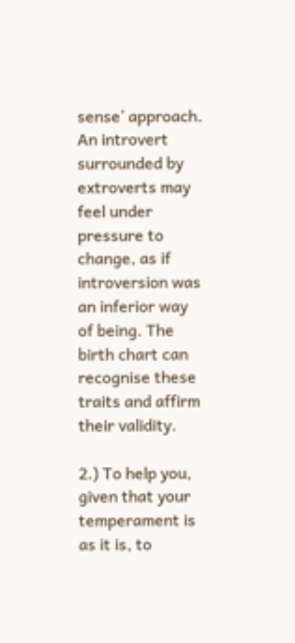sense’ approach. An introvert surrounded by extroverts may feel under pressure to change, as if introversion was an inferior way of being. The birth chart can recognise these traits and affirm their validity.

2.) To help you, given that your temperament is as it is, to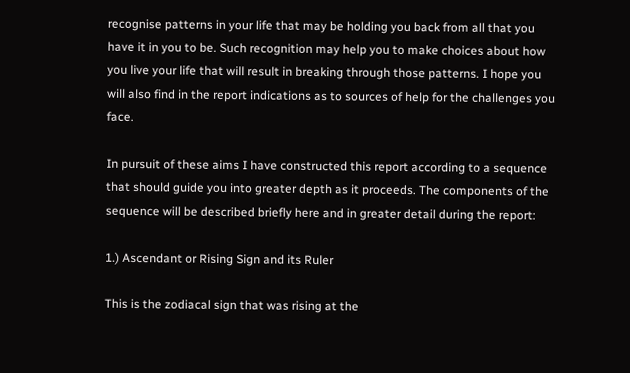recognise patterns in your life that may be holding you back from all that you have it in you to be. Such recognition may help you to make choices about how you live your life that will result in breaking through those patterns. I hope you will also find in the report indications as to sources of help for the challenges you face.

In pursuit of these aims I have constructed this report according to a sequence that should guide you into greater depth as it proceeds. The components of the sequence will be described briefly here and in greater detail during the report:

1.) Ascendant or Rising Sign and its Ruler

This is the zodiacal sign that was rising at the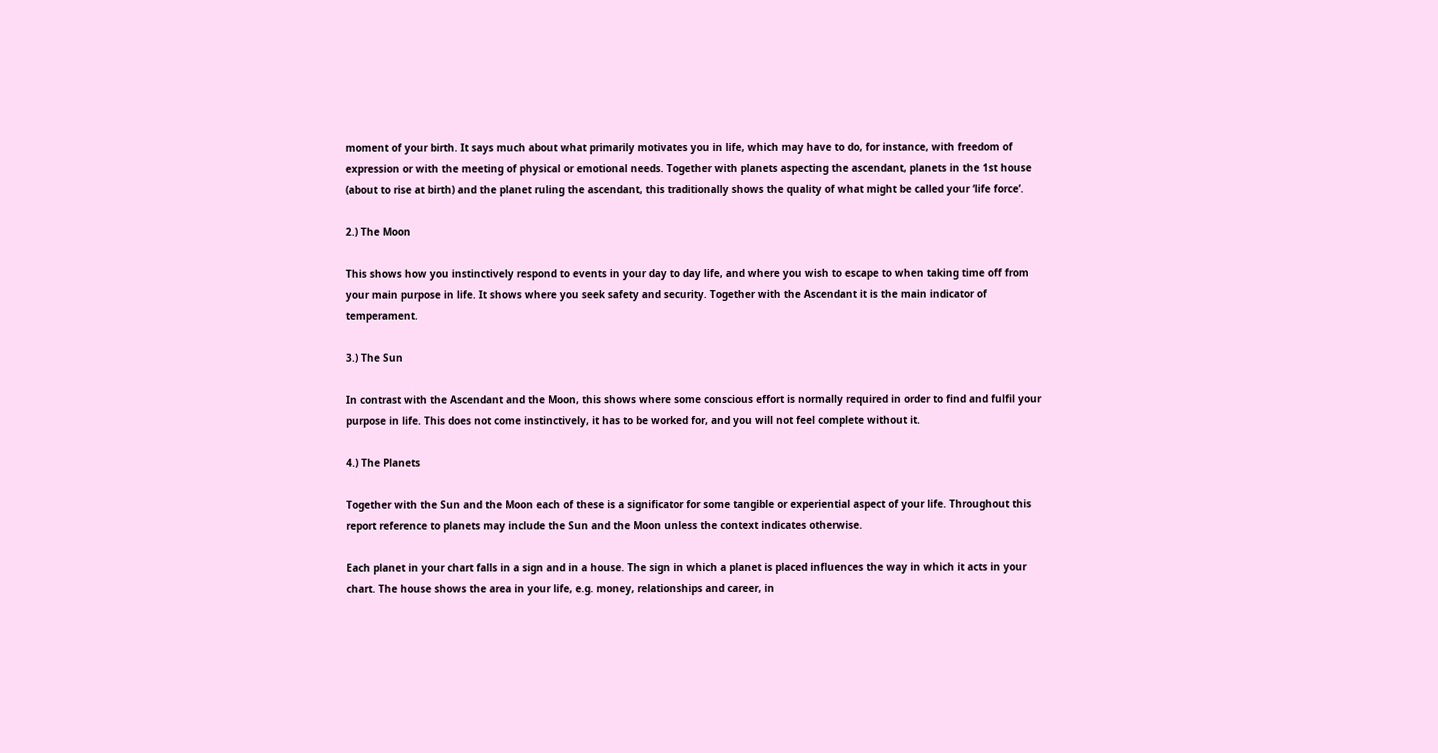moment of your birth. It says much about what primarily motivates you in life, which may have to do, for instance, with freedom of expression or with the meeting of physical or emotional needs. Together with planets aspecting the ascendant, planets in the 1st house (about to rise at birth) and the planet ruling the ascendant, this traditionally shows the quality of what might be called your ‘life force’.

2.) The Moon

This shows how you instinctively respond to events in your day to day life, and where you wish to escape to when taking time off from your main purpose in life. It shows where you seek safety and security. Together with the Ascendant it is the main indicator of temperament.

3.) The Sun

In contrast with the Ascendant and the Moon, this shows where some conscious effort is normally required in order to find and fulfil your purpose in life. This does not come instinctively, it has to be worked for, and you will not feel complete without it.

4.) The Planets

Together with the Sun and the Moon each of these is a significator for some tangible or experiential aspect of your life. Throughout this report reference to planets may include the Sun and the Moon unless the context indicates otherwise.

Each planet in your chart falls in a sign and in a house. The sign in which a planet is placed influences the way in which it acts in your chart. The house shows the area in your life, e.g. money, relationships and career, in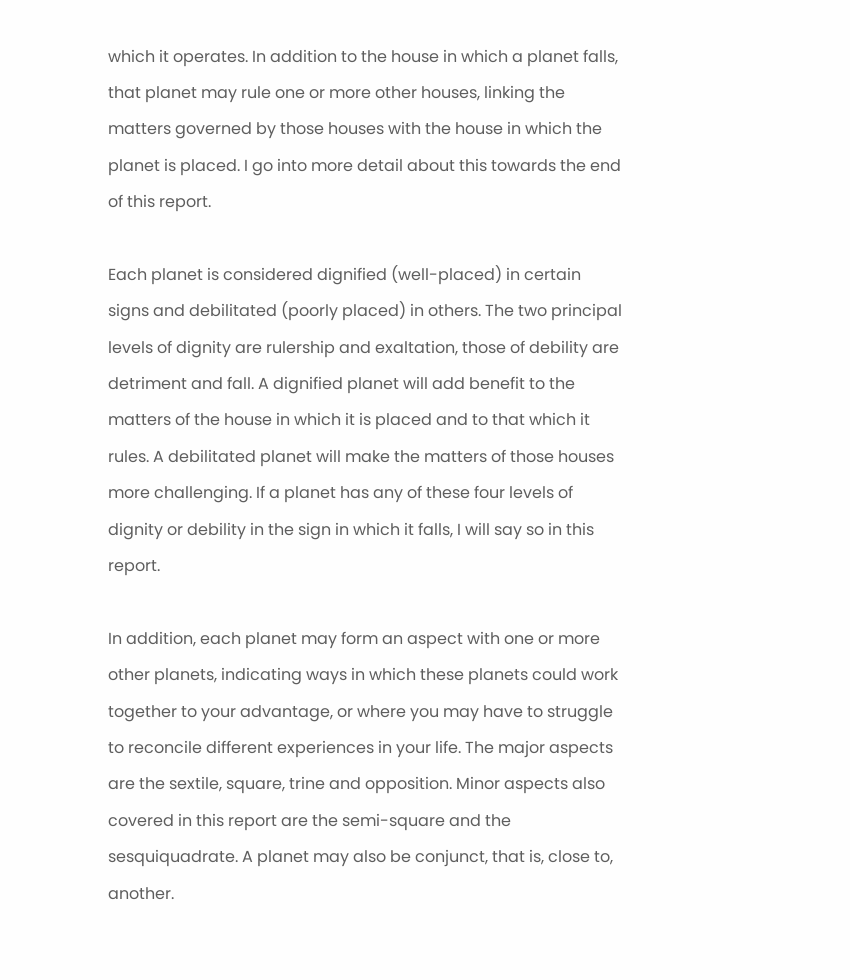which it operates. In addition to the house in which a planet falls, that planet may rule one or more other houses, linking the matters governed by those houses with the house in which the planet is placed. I go into more detail about this towards the end of this report.

Each planet is considered dignified (well-placed) in certain signs and debilitated (poorly placed) in others. The two principal levels of dignity are rulership and exaltation, those of debility are detriment and fall. A dignified planet will add benefit to the matters of the house in which it is placed and to that which it rules. A debilitated planet will make the matters of those houses more challenging. If a planet has any of these four levels of dignity or debility in the sign in which it falls, I will say so in this report.

In addition, each planet may form an aspect with one or more other planets, indicating ways in which these planets could work together to your advantage, or where you may have to struggle to reconcile different experiences in your life. The major aspects are the sextile, square, trine and opposition. Minor aspects also covered in this report are the semi-square and the sesquiquadrate. A planet may also be conjunct, that is, close to, another.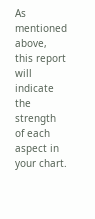As mentioned above, this report will indicate the strength of each aspect in your chart.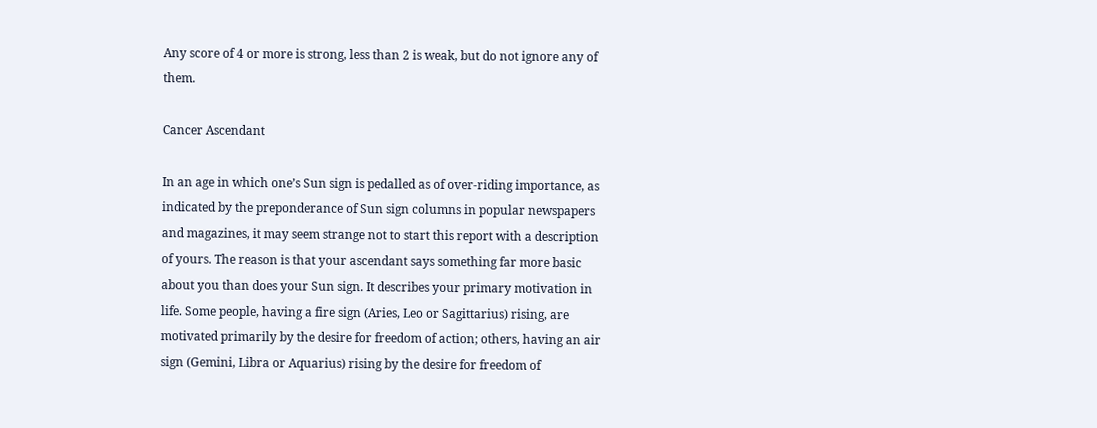Any score of 4 or more is strong, less than 2 is weak, but do not ignore any of them.

Cancer Ascendant

In an age in which one’s Sun sign is pedalled as of over-riding importance, as indicated by the preponderance of Sun sign columns in popular newspapers and magazines, it may seem strange not to start this report with a description of yours. The reason is that your ascendant says something far more basic about you than does your Sun sign. It describes your primary motivation in life. Some people, having a fire sign (Aries, Leo or Sagittarius) rising, are motivated primarily by the desire for freedom of action; others, having an air sign (Gemini, Libra or Aquarius) rising by the desire for freedom of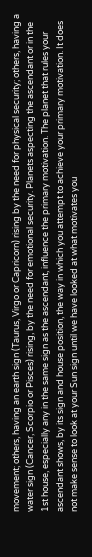movement; others, having an earth sign (Taurus, Virgo or Capricorn) rising by the need for physical security; others, having a water sign (Cancer, Scorpio or Pisces) rising, by the need for emotional security. Planets aspecting the ascendant or in the 1st house, especially any in the same sign as the ascendant, influence the primary motivation. The planet that rules your ascendant shows, by its sign and house position, the way in which you attempt to achieve your primary motivation. It does not make sense to look at your Sun sign until we have looked at what motivates you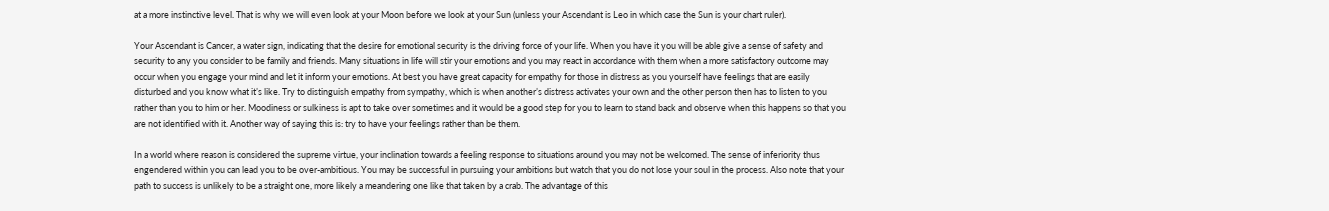at a more instinctive level. That is why we will even look at your Moon before we look at your Sun (unless your Ascendant is Leo in which case the Sun is your chart ruler).

Your Ascendant is Cancer, a water sign, indicating that the desire for emotional security is the driving force of your life. When you have it you will be able give a sense of safety and security to any you consider to be family and friends. Many situations in life will stir your emotions and you may react in accordance with them when a more satisfactory outcome may occur when you engage your mind and let it inform your emotions. At best you have great capacity for empathy for those in distress as you yourself have feelings that are easily disturbed and you know what it’s like. Try to distinguish empathy from sympathy, which is when another’s distress activates your own and the other person then has to listen to you rather than you to him or her. Moodiness or sulkiness is apt to take over sometimes and it would be a good step for you to learn to stand back and observe when this happens so that you are not identified with it. Another way of saying this is: try to have your feelings rather than be them.

In a world where reason is considered the supreme virtue, your inclination towards a feeling response to situations around you may not be welcomed. The sense of inferiority thus engendered within you can lead you to be over-ambitious. You may be successful in pursuing your ambitions but watch that you do not lose your soul in the process. Also note that your path to success is unlikely to be a straight one, more likely a meandering one like that taken by a crab. The advantage of this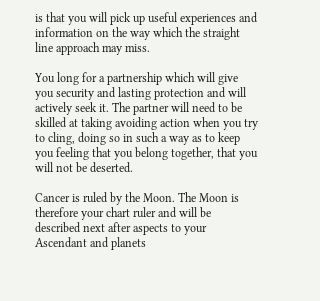is that you will pick up useful experiences and information on the way which the straight line approach may miss.

You long for a partnership which will give you security and lasting protection and will actively seek it. The partner will need to be skilled at taking avoiding action when you try to cling, doing so in such a way as to keep you feeling that you belong together, that you will not be deserted.

Cancer is ruled by the Moon. The Moon is therefore your chart ruler and will be described next after aspects to your Ascendant and planets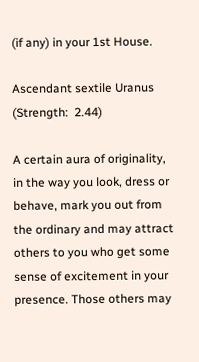(if any) in your 1st House.

Ascendant sextile Uranus  (Strength:  2.44)

A certain aura of originality, in the way you look, dress or behave, mark you out from the ordinary and may attract others to you who get some sense of excitement in your presence. Those others may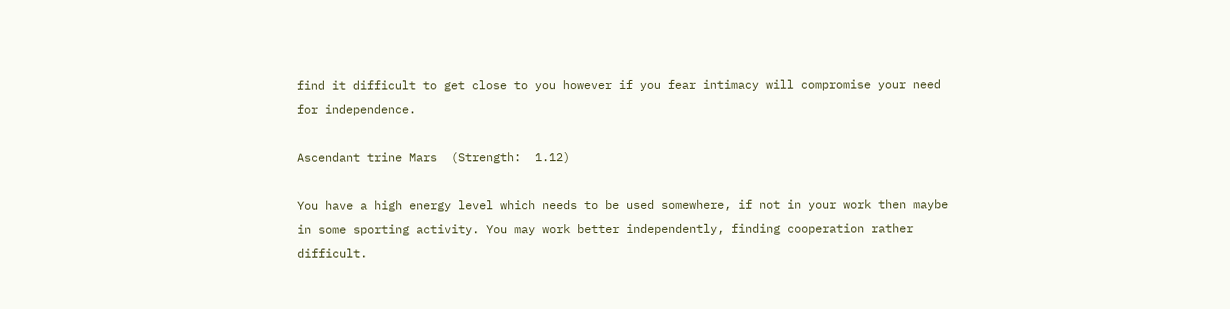find it difficult to get close to you however if you fear intimacy will compromise your need for independence.

Ascendant trine Mars  (Strength:  1.12)

You have a high energy level which needs to be used somewhere, if not in your work then maybe in some sporting activity. You may work better independently, finding cooperation rather difficult.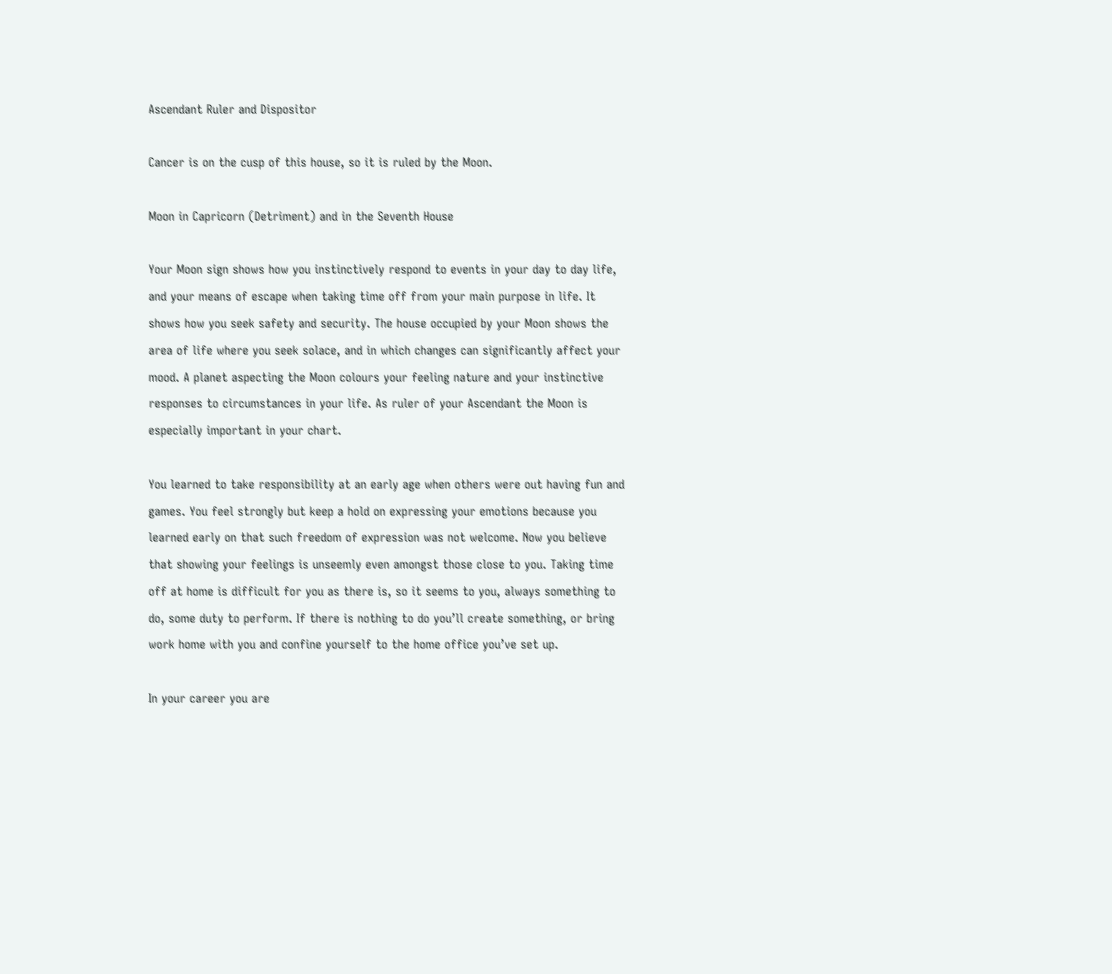Ascendant Ruler and Dispositor

Cancer is on the cusp of this house, so it is ruled by the Moon.

Moon in Capricorn (Detriment) and in the Seventh House

Your Moon sign shows how you instinctively respond to events in your day to day life, and your means of escape when taking time off from your main purpose in life. It shows how you seek safety and security. The house occupied by your Moon shows the area of life where you seek solace, and in which changes can significantly affect your mood. A planet aspecting the Moon colours your feeling nature and your instinctive responses to circumstances in your life. As ruler of your Ascendant the Moon is especially important in your chart.

You learned to take responsibility at an early age when others were out having fun and games. You feel strongly but keep a hold on expressing your emotions because you learned early on that such freedom of expression was not welcome. Now you believe that showing your feelings is unseemly even amongst those close to you. Taking time off at home is difficult for you as there is, so it seems to you, always something to do, some duty to perform. If there is nothing to do you’ll create something, or bring work home with you and confine yourself to the home office you’ve set up.

In your career you are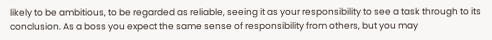likely to be ambitious, to be regarded as reliable, seeing it as your responsibility to see a task through to its conclusion. As a boss you expect the same sense of responsibility from others, but you may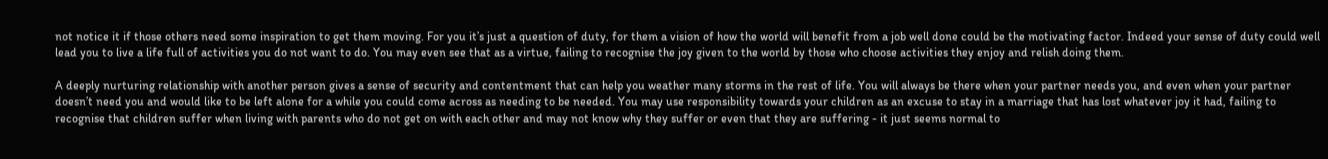not notice it if those others need some inspiration to get them moving. For you it’s just a question of duty, for them a vision of how the world will benefit from a job well done could be the motivating factor. Indeed your sense of duty could well lead you to live a life full of activities you do not want to do. You may even see that as a virtue, failing to recognise the joy given to the world by those who choose activities they enjoy and relish doing them.

A deeply nurturing relationship with another person gives a sense of security and contentment that can help you weather many storms in the rest of life. You will always be there when your partner needs you, and even when your partner doesn’t need you and would like to be left alone for a while you could come across as needing to be needed. You may use responsibility towards your children as an excuse to stay in a marriage that has lost whatever joy it had, failing to recognise that children suffer when living with parents who do not get on with each other and may not know why they suffer or even that they are suffering - it just seems normal to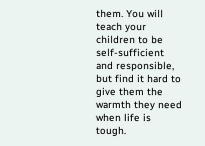them. You will teach your children to be self-sufficient and responsible, but find it hard to  give them the warmth they need when life is tough.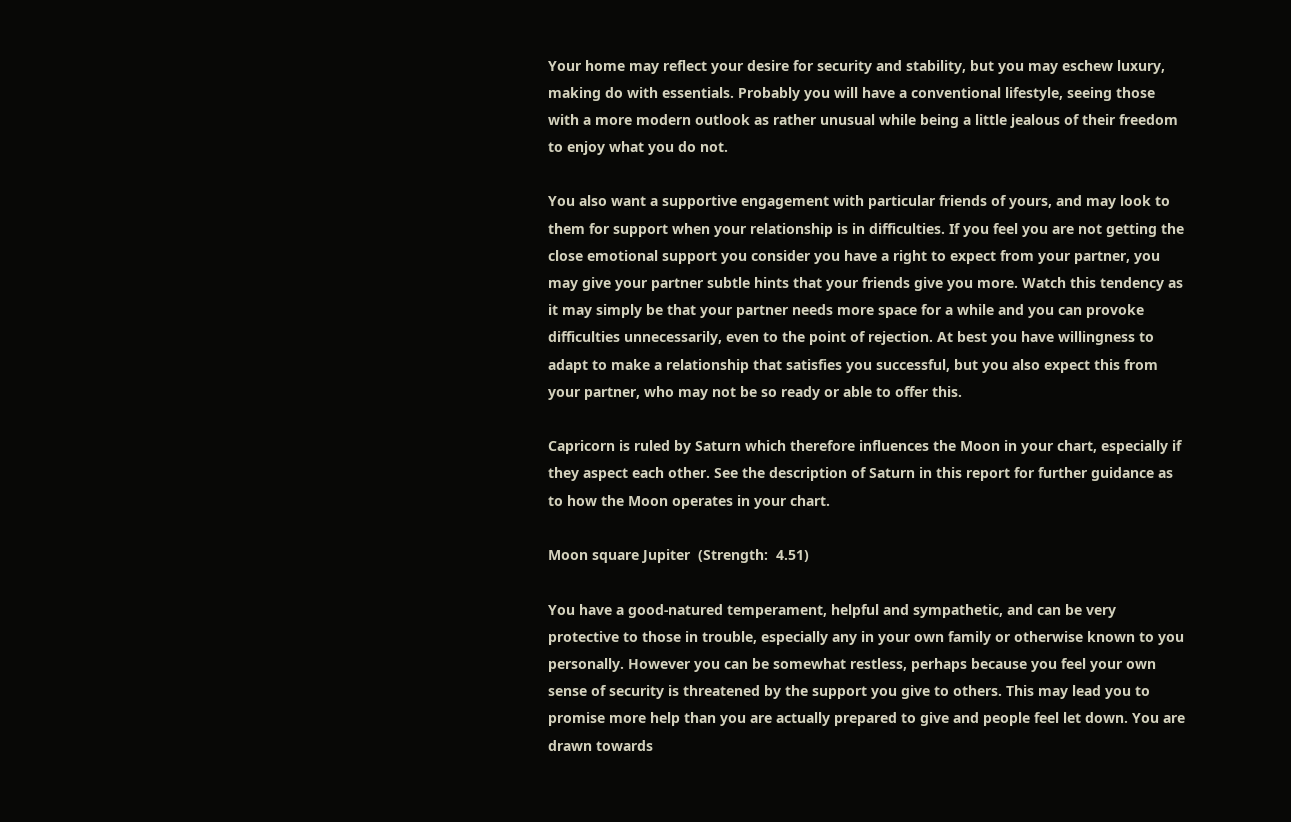Your home may reflect your desire for security and stability, but you may eschew luxury, making do with essentials. Probably you will have a conventional lifestyle, seeing those with a more modern outlook as rather unusual while being a little jealous of their freedom to enjoy what you do not.

You also want a supportive engagement with particular friends of yours, and may look to them for support when your relationship is in difficulties. If you feel you are not getting the close emotional support you consider you have a right to expect from your partner, you may give your partner subtle hints that your friends give you more. Watch this tendency as it may simply be that your partner needs more space for a while and you can provoke difficulties unnecessarily, even to the point of rejection. At best you have willingness to adapt to make a relationship that satisfies you successful, but you also expect this from your partner, who may not be so ready or able to offer this.

Capricorn is ruled by Saturn which therefore influences the Moon in your chart, especially if they aspect each other. See the description of Saturn in this report for further guidance as to how the Moon operates in your chart.

Moon square Jupiter  (Strength:  4.51)

You have a good-natured temperament, helpful and sympathetic, and can be very protective to those in trouble, especially any in your own family or otherwise known to you personally. However you can be somewhat restless, perhaps because you feel your own sense of security is threatened by the support you give to others. This may lead you to promise more help than you are actually prepared to give and people feel let down. You are drawn towards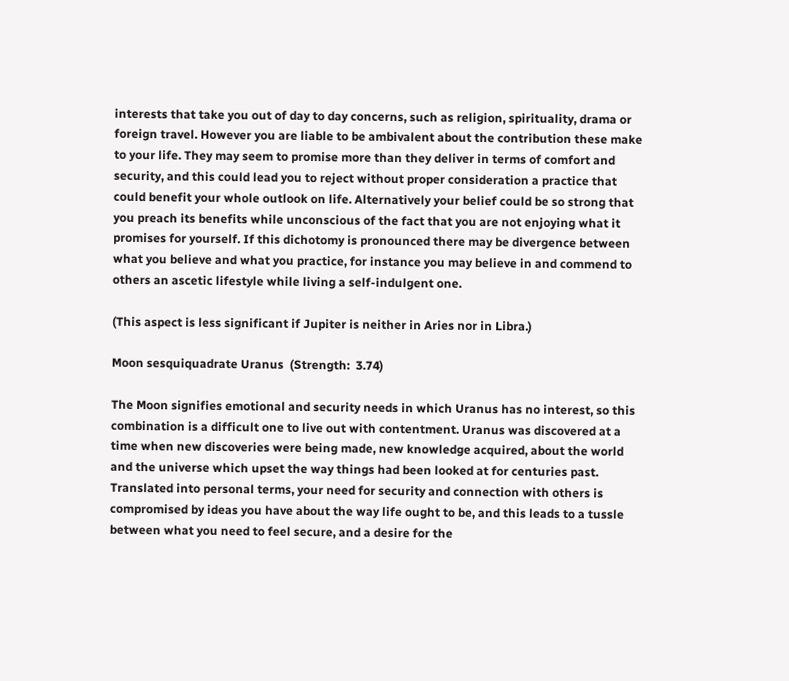interests that take you out of day to day concerns, such as religion, spirituality, drama or foreign travel. However you are liable to be ambivalent about the contribution these make to your life. They may seem to promise more than they deliver in terms of comfort and security, and this could lead you to reject without proper consideration a practice that could benefit your whole outlook on life. Alternatively your belief could be so strong that you preach its benefits while unconscious of the fact that you are not enjoying what it promises for yourself. If this dichotomy is pronounced there may be divergence between what you believe and what you practice, for instance you may believe in and commend to others an ascetic lifestyle while living a self-indulgent one.

(This aspect is less significant if Jupiter is neither in Aries nor in Libra.)

Moon sesquiquadrate Uranus  (Strength:  3.74)

The Moon signifies emotional and security needs in which Uranus has no interest, so this combination is a difficult one to live out with contentment. Uranus was discovered at a time when new discoveries were being made, new knowledge acquired, about the world and the universe which upset the way things had been looked at for centuries past. Translated into personal terms, your need for security and connection with others is compromised by ideas you have about the way life ought to be, and this leads to a tussle between what you need to feel secure, and a desire for the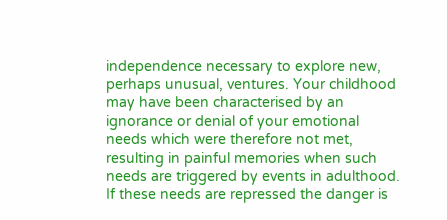independence necessary to explore new, perhaps unusual, ventures. Your childhood may have been characterised by an ignorance or denial of your emotional needs which were therefore not met, resulting in painful memories when such needs are triggered by events in adulthood. If these needs are repressed the danger is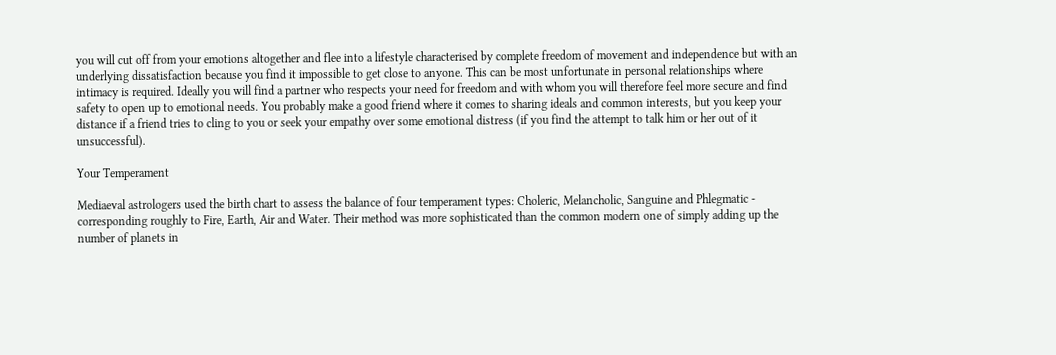you will cut off from your emotions altogether and flee into a lifestyle characterised by complete freedom of movement and independence but with an underlying dissatisfaction because you find it impossible to get close to anyone. This can be most unfortunate in personal relationships where intimacy is required. Ideally you will find a partner who respects your need for freedom and with whom you will therefore feel more secure and find safety to open up to emotional needs. You probably make a good friend where it comes to sharing ideals and common interests, but you keep your distance if a friend tries to cling to you or seek your empathy over some emotional distress (if you find the attempt to talk him or her out of it unsuccessful).

Your Temperament

Mediaeval astrologers used the birth chart to assess the balance of four temperament types: Choleric, Melancholic, Sanguine and Phlegmatic - corresponding roughly to Fire, Earth, Air and Water. Their method was more sophisticated than the common modern one of simply adding up the number of planets in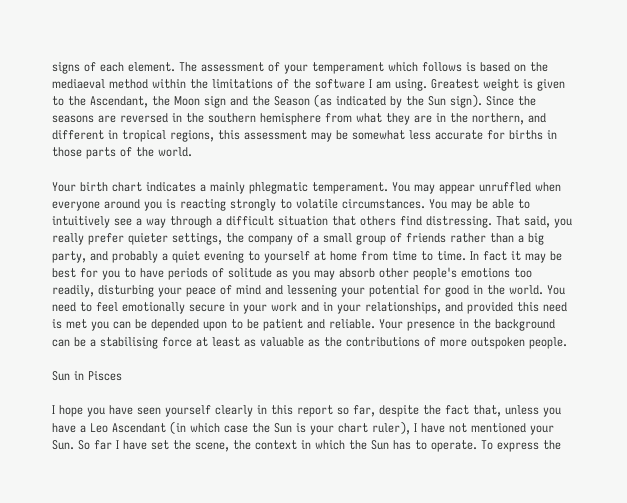signs of each element. The assessment of your temperament which follows is based on the mediaeval method within the limitations of the software I am using. Greatest weight is given to the Ascendant, the Moon sign and the Season (as indicated by the Sun sign). Since the seasons are reversed in the southern hemisphere from what they are in the northern, and different in tropical regions, this assessment may be somewhat less accurate for births in those parts of the world.

Your birth chart indicates a mainly phlegmatic temperament. You may appear unruffled when everyone around you is reacting strongly to volatile circumstances. You may be able to intuitively see a way through a difficult situation that others find distressing. That said, you really prefer quieter settings, the company of a small group of friends rather than a big party, and probably a quiet evening to yourself at home from time to time. In fact it may be best for you to have periods of solitude as you may absorb other people's emotions too readily, disturbing your peace of mind and lessening your potential for good in the world. You need to feel emotionally secure in your work and in your relationships, and provided this need is met you can be depended upon to be patient and reliable. Your presence in the background can be a stabilising force at least as valuable as the contributions of more outspoken people.

Sun in Pisces

I hope you have seen yourself clearly in this report so far, despite the fact that, unless you have a Leo Ascendant (in which case the Sun is your chart ruler), I have not mentioned your Sun. So far I have set the scene, the context in which the Sun has to operate. To express the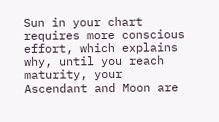Sun in your chart requires more conscious effort, which explains why, until you reach maturity, your Ascendant and Moon are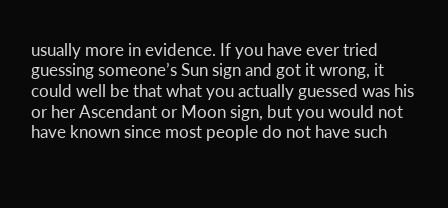usually more in evidence. If you have ever tried guessing someone’s Sun sign and got it wrong, it could well be that what you actually guessed was his or her Ascendant or Moon sign, but you would not have known since most people do not have such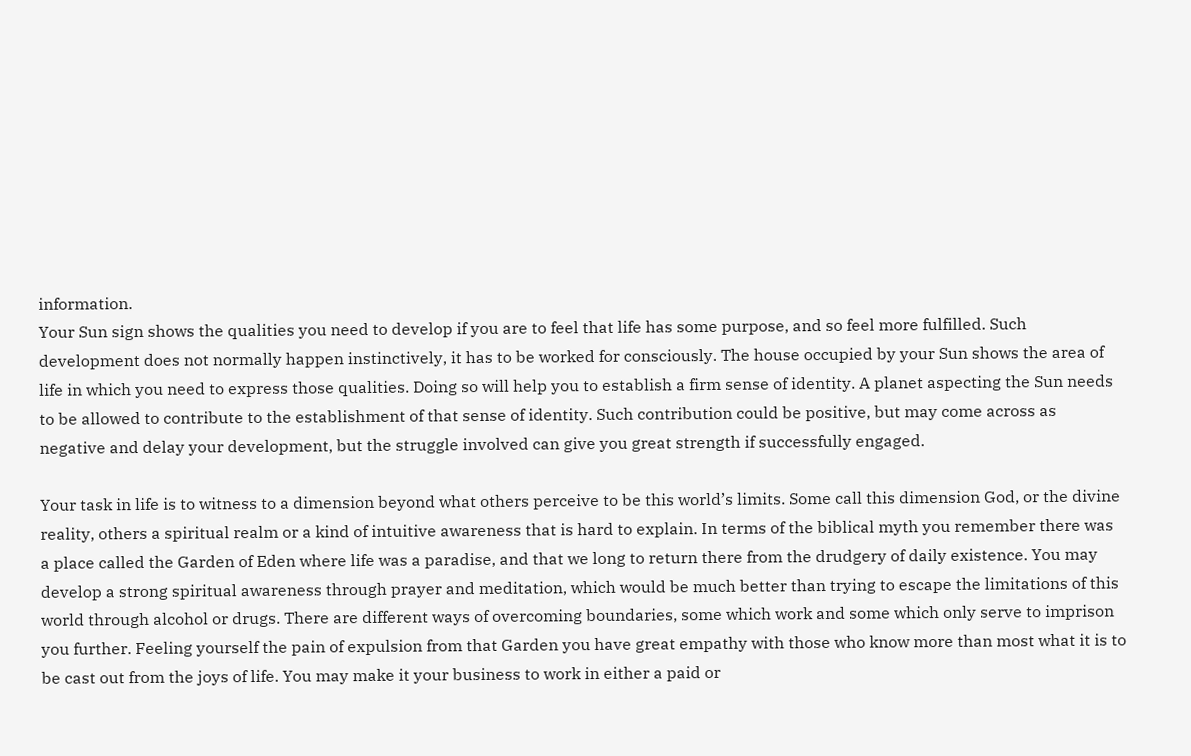information.
Your Sun sign shows the qualities you need to develop if you are to feel that life has some purpose, and so feel more fulfilled. Such development does not normally happen instinctively, it has to be worked for consciously. The house occupied by your Sun shows the area of life in which you need to express those qualities. Doing so will help you to establish a firm sense of identity. A planet aspecting the Sun needs to be allowed to contribute to the establishment of that sense of identity. Such contribution could be positive, but may come across as negative and delay your development, but the struggle involved can give you great strength if successfully engaged.

Your task in life is to witness to a dimension beyond what others perceive to be this world’s limits. Some call this dimension God, or the divine reality, others a spiritual realm or a kind of intuitive awareness that is hard to explain. In terms of the biblical myth you remember there was a place called the Garden of Eden where life was a paradise, and that we long to return there from the drudgery of daily existence. You may develop a strong spiritual awareness through prayer and meditation, which would be much better than trying to escape the limitations of this world through alcohol or drugs. There are different ways of overcoming boundaries, some which work and some which only serve to imprison you further. Feeling yourself the pain of expulsion from that Garden you have great empathy with those who know more than most what it is to be cast out from the joys of life. You may make it your business to work in either a paid or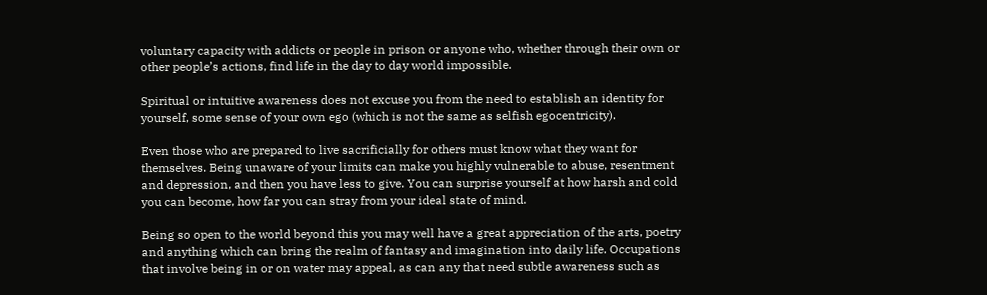voluntary capacity with addicts or people in prison or anyone who, whether through their own or other people’s actions, find life in the day to day world impossible.

Spiritual or intuitive awareness does not excuse you from the need to establish an identity for yourself, some sense of your own ego (which is not the same as selfish egocentricity).

Even those who are prepared to live sacrificially for others must know what they want for themselves. Being unaware of your limits can make you highly vulnerable to abuse, resentment and depression, and then you have less to give. You can surprise yourself at how harsh and cold you can become, how far you can stray from your ideal state of mind.

Being so open to the world beyond this you may well have a great appreciation of the arts, poetry and anything which can bring the realm of fantasy and imagination into daily life. Occupations that involve being in or on water may appeal, as can any that need subtle awareness such as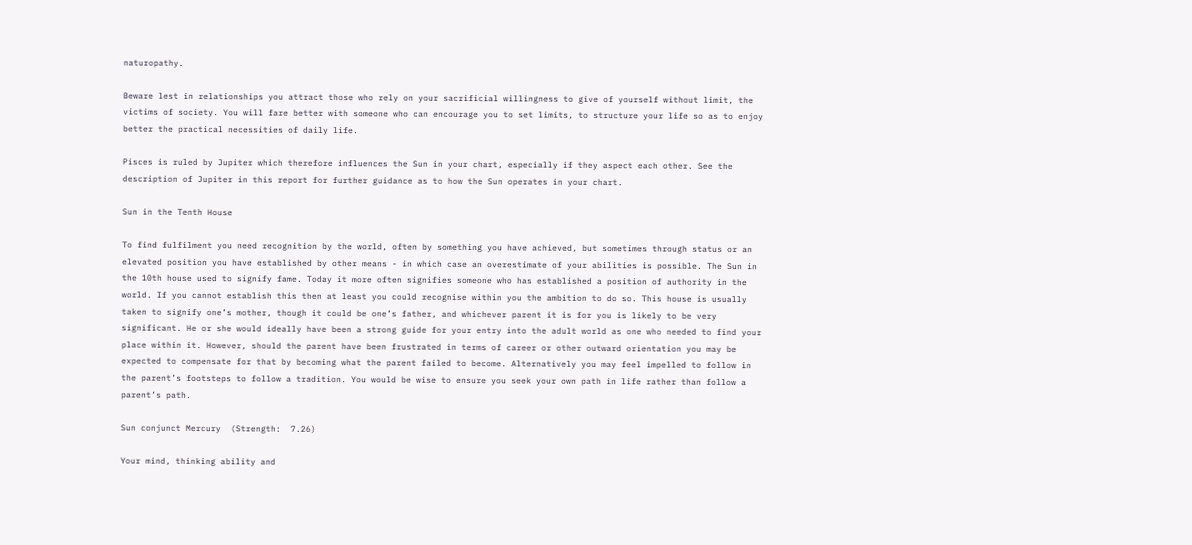naturopathy.

Beware lest in relationships you attract those who rely on your sacrificial willingness to give of yourself without limit, the victims of society. You will fare better with someone who can encourage you to set limits, to structure your life so as to enjoy better the practical necessities of daily life.

Pisces is ruled by Jupiter which therefore influences the Sun in your chart, especially if they aspect each other. See the description of Jupiter in this report for further guidance as to how the Sun operates in your chart.

Sun in the Tenth House

To find fulfilment you need recognition by the world, often by something you have achieved, but sometimes through status or an elevated position you have established by other means - in which case an overestimate of your abilities is possible. The Sun in the 10th house used to signify fame. Today it more often signifies someone who has established a position of authority in the world. If you cannot establish this then at least you could recognise within you the ambition to do so. This house is usually taken to signify one’s mother, though it could be one’s father, and whichever parent it is for you is likely to be very significant. He or she would ideally have been a strong guide for your entry into the adult world as one who needed to find your place within it. However, should the parent have been frustrated in terms of career or other outward orientation you may be expected to compensate for that by becoming what the parent failed to become. Alternatively you may feel impelled to follow in the parent’s footsteps to follow a tradition. You would be wise to ensure you seek your own path in life rather than follow a parent’s path.

Sun conjunct Mercury  (Strength:  7.26)

Your mind, thinking ability and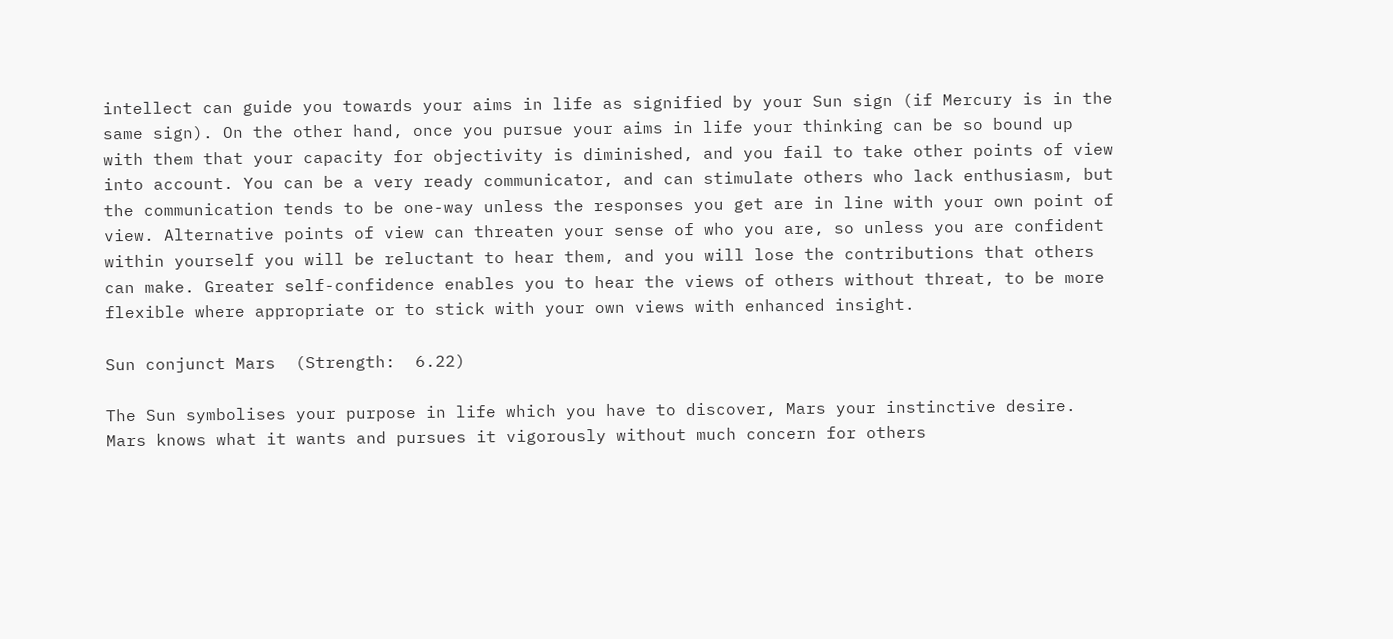intellect can guide you towards your aims in life as signified by your Sun sign (if Mercury is in the same sign). On the other hand, once you pursue your aims in life your thinking can be so bound up with them that your capacity for objectivity is diminished, and you fail to take other points of view into account. You can be a very ready communicator, and can stimulate others who lack enthusiasm, but the communication tends to be one-way unless the responses you get are in line with your own point of view. Alternative points of view can threaten your sense of who you are, so unless you are confident within yourself you will be reluctant to hear them, and you will lose the contributions that others can make. Greater self-confidence enables you to hear the views of others without threat, to be more flexible where appropriate or to stick with your own views with enhanced insight.

Sun conjunct Mars  (Strength:  6.22)

The Sun symbolises your purpose in life which you have to discover, Mars your instinctive desire. Mars knows what it wants and pursues it vigorously without much concern for others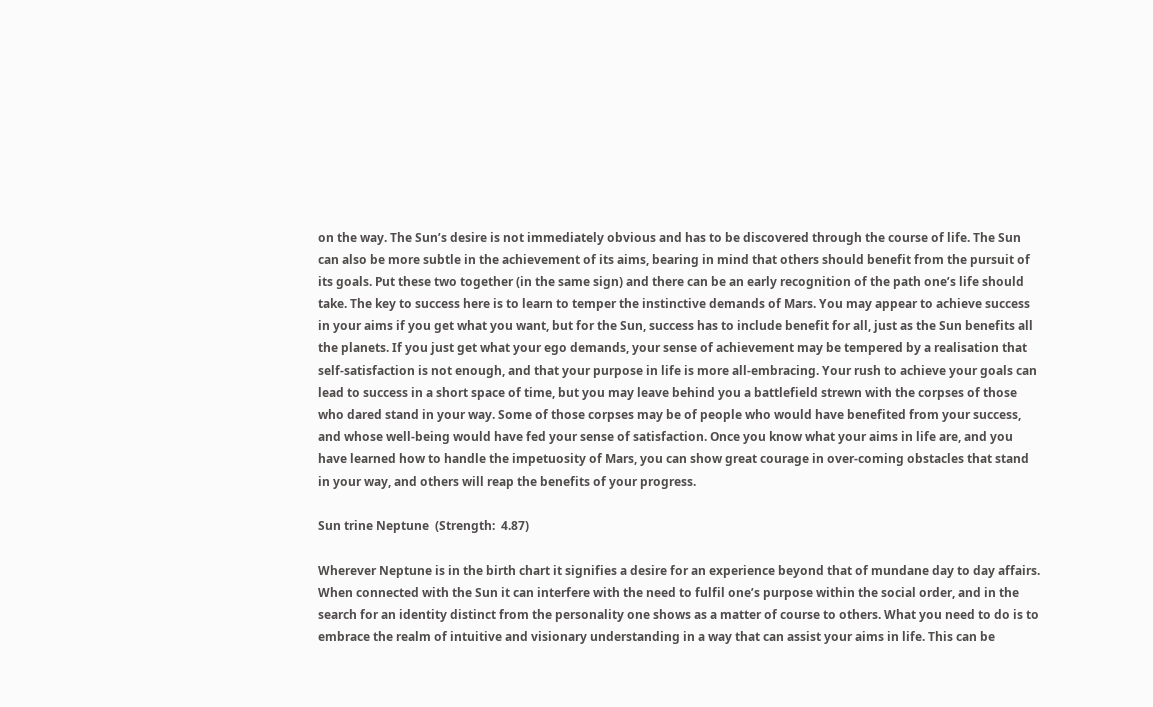on the way. The Sun’s desire is not immediately obvious and has to be discovered through the course of life. The Sun can also be more subtle in the achievement of its aims, bearing in mind that others should benefit from the pursuit of its goals. Put these two together (in the same sign) and there can be an early recognition of the path one’s life should take. The key to success here is to learn to temper the instinctive demands of Mars. You may appear to achieve success in your aims if you get what you want, but for the Sun, success has to include benefit for all, just as the Sun benefits all the planets. If you just get what your ego demands, your sense of achievement may be tempered by a realisation that self-satisfaction is not enough, and that your purpose in life is more all-embracing. Your rush to achieve your goals can lead to success in a short space of time, but you may leave behind you a battlefield strewn with the corpses of those who dared stand in your way. Some of those corpses may be of people who would have benefited from your success, and whose well-being would have fed your sense of satisfaction. Once you know what your aims in life are, and you have learned how to handle the impetuosity of Mars, you can show great courage in over-coming obstacles that stand in your way, and others will reap the benefits of your progress.

Sun trine Neptune  (Strength:  4.87)

Wherever Neptune is in the birth chart it signifies a desire for an experience beyond that of mundane day to day affairs. When connected with the Sun it can interfere with the need to fulfil one’s purpose within the social order, and in the search for an identity distinct from the personality one shows as a matter of course to others. What you need to do is to embrace the realm of intuitive and visionary understanding in a way that can assist your aims in life. This can be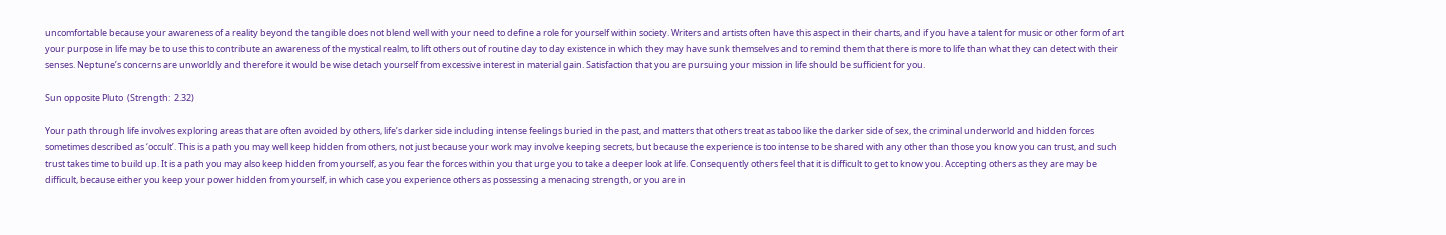uncomfortable because your awareness of a reality beyond the tangible does not blend well with your need to define a role for yourself within society. Writers and artists often have this aspect in their charts, and if you have a talent for music or other form of art your purpose in life may be to use this to contribute an awareness of the mystical realm, to lift others out of routine day to day existence in which they may have sunk themselves and to remind them that there is more to life than what they can detect with their senses. Neptune’s concerns are unworldly and therefore it would be wise detach yourself from excessive interest in material gain. Satisfaction that you are pursuing your mission in life should be sufficient for you.

Sun opposite Pluto  (Strength:  2.32)

Your path through life involves exploring areas that are often avoided by others, life’s darker side including intense feelings buried in the past, and matters that others treat as taboo like the darker side of sex, the criminal underworld and hidden forces sometimes described as ‘occult’. This is a path you may well keep hidden from others, not just because your work may involve keeping secrets, but because the experience is too intense to be shared with any other than those you know you can trust, and such trust takes time to build up. It is a path you may also keep hidden from yourself, as you fear the forces within you that urge you to take a deeper look at life. Consequently others feel that it is difficult to get to know you. Accepting others as they are may be difficult, because either you keep your power hidden from yourself, in which case you experience others as possessing a menacing strength, or you are in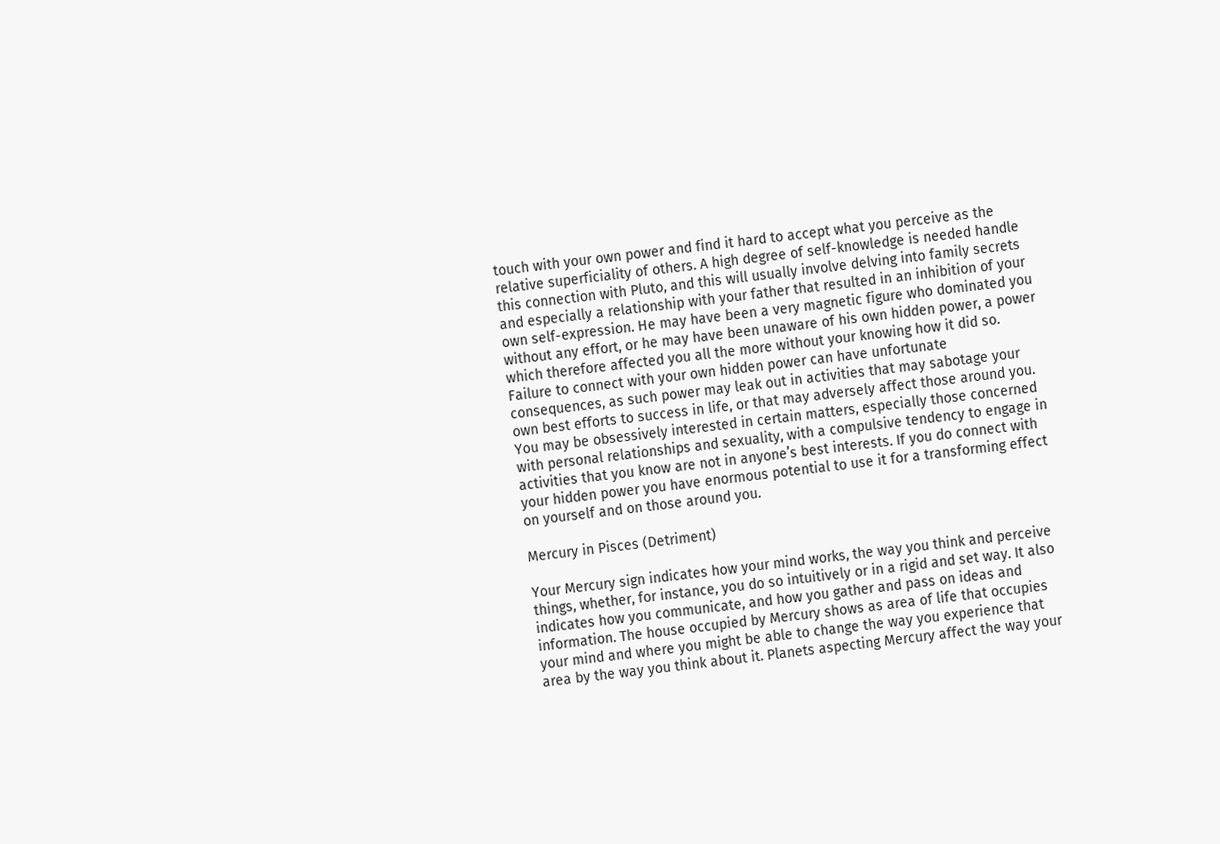touch with your own power and find it hard to accept what you perceive as the relative superficiality of others. A high degree of self-knowledge is needed handle this connection with Pluto, and this will usually involve delving into family secrets and especially a relationship with your father that resulted in an inhibition of your own self-expression. He may have been a very magnetic figure who dominated you without any effort, or he may have been unaware of his own hidden power, a power which therefore affected you all the more without your knowing how it did so. Failure to connect with your own hidden power can have unfortunate consequences, as such power may leak out in activities that may sabotage your own best efforts to success in life, or that may adversely affect those around you. You may be obsessively interested in certain matters, especially those concerned with personal relationships and sexuality, with a compulsive tendency to engage in activities that you know are not in anyone’s best interests. If you do connect with your hidden power you have enormous potential to use it for a transforming effect on yourself and on those around you.

Mercury in Pisces (Detriment)

Your Mercury sign indicates how your mind works, the way you think and perceive things, whether, for instance, you do so intuitively or in a rigid and set way. It also indicates how you communicate, and how you gather and pass on ideas and information. The house occupied by Mercury shows as area of life that occupies your mind and where you might be able to change the way you experience that area by the way you think about it. Planets aspecting Mercury affect the way your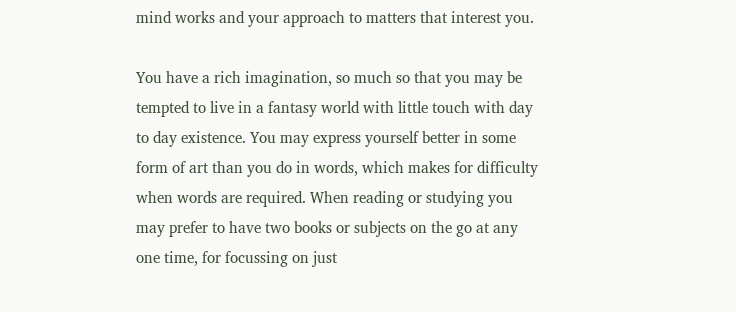mind works and your approach to matters that interest you.

You have a rich imagination, so much so that you may be tempted to live in a fantasy world with little touch with day to day existence. You may express yourself better in some form of art than you do in words, which makes for difficulty when words are required. When reading or studying you may prefer to have two books or subjects on the go at any one time, for focussing on just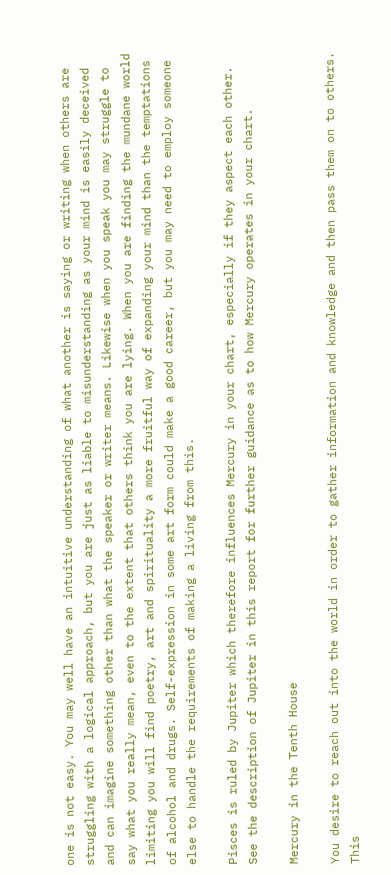one is not easy. You may well have an intuitive understanding of what another is saying or writing when others are struggling with a logical approach, but you are just as liable to misunderstanding as your mind is easily deceived and can imagine something other than what the speaker or writer means. Likewise when you speak you may struggle to say what you really mean, even to the extent that others think you are lying. When you are finding the mundane world limiting you will find poetry, art and spirituality a more fruitful way of expanding your mind than the temptations of alcohol and drugs. Self-expression in some art form could make a good career, but you may need to employ someone else to handle the requirements of making a living from this.

Pisces is ruled by Jupiter which therefore influences Mercury in your chart, especially if they aspect each other. See the description of Jupiter in this report for further guidance as to how Mercury operates in your chart.

Mercury in the Tenth House

You desire to reach out into the world in order to gather information and knowledge and then pass them on to others. This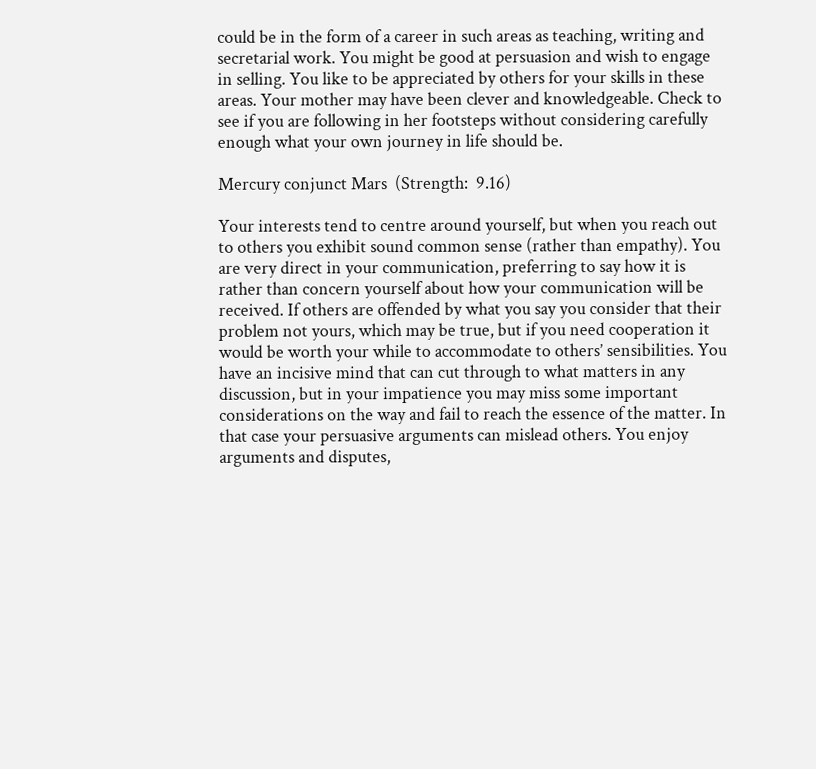could be in the form of a career in such areas as teaching, writing and secretarial work. You might be good at persuasion and wish to engage in selling. You like to be appreciated by others for your skills in these areas. Your mother may have been clever and knowledgeable. Check to see if you are following in her footsteps without considering carefully enough what your own journey in life should be.

Mercury conjunct Mars  (Strength:  9.16)

Your interests tend to centre around yourself, but when you reach out to others you exhibit sound common sense (rather than empathy). You are very direct in your communication, preferring to say how it is rather than concern yourself about how your communication will be received. If others are offended by what you say you consider that their problem not yours, which may be true, but if you need cooperation it would be worth your while to accommodate to others’ sensibilities. You have an incisive mind that can cut through to what matters in any discussion, but in your impatience you may miss some important considerations on the way and fail to reach the essence of the matter. In that case your persuasive arguments can mislead others. You enjoy arguments and disputes,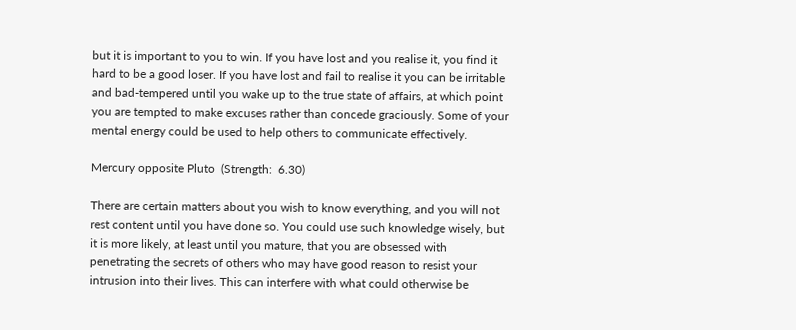but it is important to you to win. If you have lost and you realise it, you find it hard to be a good loser. If you have lost and fail to realise it you can be irritable and bad-tempered until you wake up to the true state of affairs, at which point you are tempted to make excuses rather than concede graciously. Some of your mental energy could be used to help others to communicate effectively.

Mercury opposite Pluto  (Strength:  6.30)

There are certain matters about you wish to know everything, and you will not rest content until you have done so. You could use such knowledge wisely, but it is more likely, at least until you mature, that you are obsessed with penetrating the secrets of others who may have good reason to resist your intrusion into their lives. This can interfere with what could otherwise be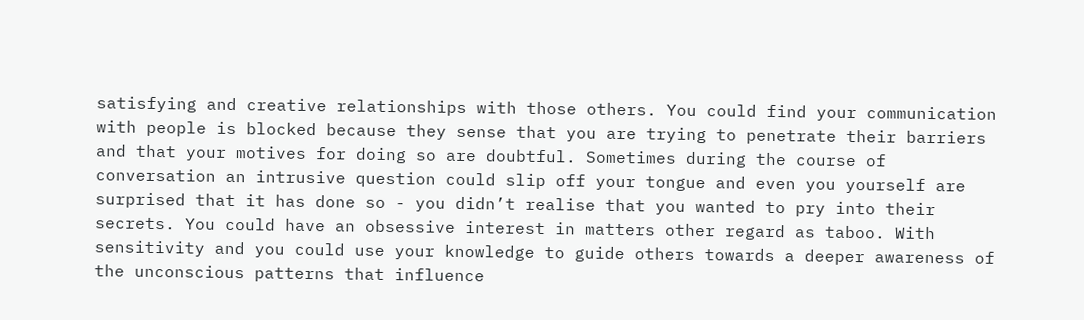satisfying and creative relationships with those others. You could find your communication with people is blocked because they sense that you are trying to penetrate their barriers and that your motives for doing so are doubtful. Sometimes during the course of conversation an intrusive question could slip off your tongue and even you yourself are surprised that it has done so - you didn’t realise that you wanted to pry into their secrets. You could have an obsessive interest in matters other regard as taboo. With sensitivity and you could use your knowledge to guide others towards a deeper awareness of the unconscious patterns that influence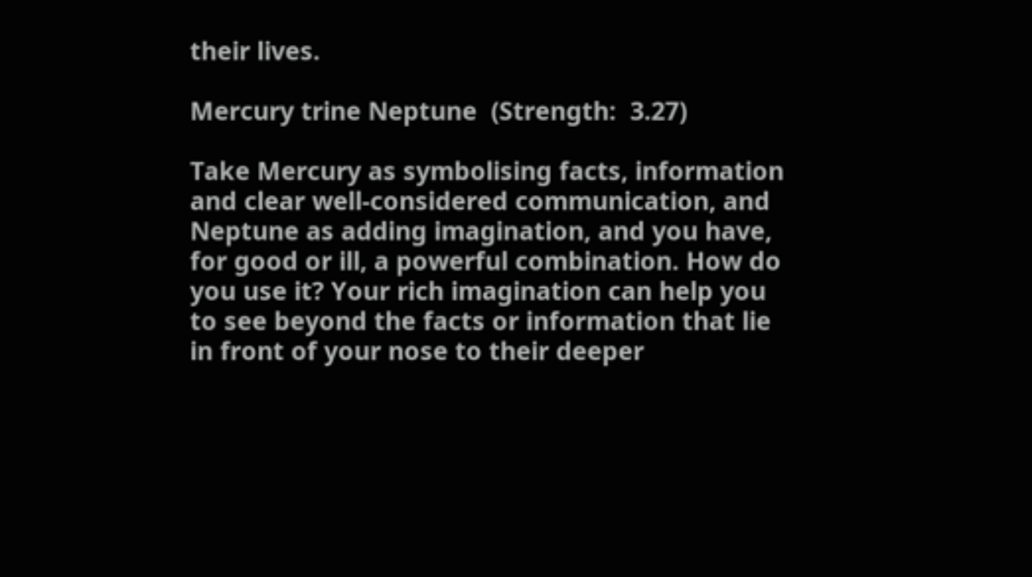their lives.

Mercury trine Neptune  (Strength:  3.27)

Take Mercury as symbolising facts, information and clear well-considered communication, and Neptune as adding imagination, and you have, for good or ill, a powerful combination. How do you use it? Your rich imagination can help you to see beyond the facts or information that lie in front of your nose to their deeper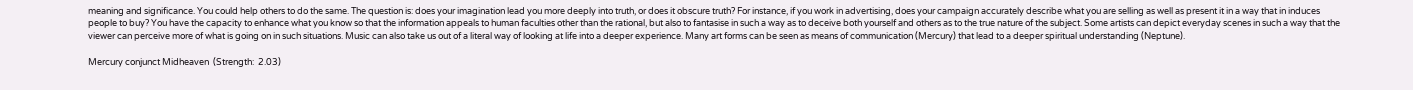meaning and significance. You could help others to do the same. The question is: does your imagination lead you more deeply into truth, or does it obscure truth? For instance, if you work in advertising, does your campaign accurately describe what you are selling as well as present it in a way that in induces people to buy? You have the capacity to enhance what you know so that the information appeals to human faculties other than the rational, but also to fantasise in such a way as to deceive both yourself and others as to the true nature of the subject. Some artists can depict everyday scenes in such a way that the viewer can perceive more of what is going on in such situations. Music can also take us out of a literal way of looking at life into a deeper experience. Many art forms can be seen as means of communication (Mercury) that lead to a deeper spiritual understanding (Neptune).

Mercury conjunct Midheaven  (Strength:  2.03)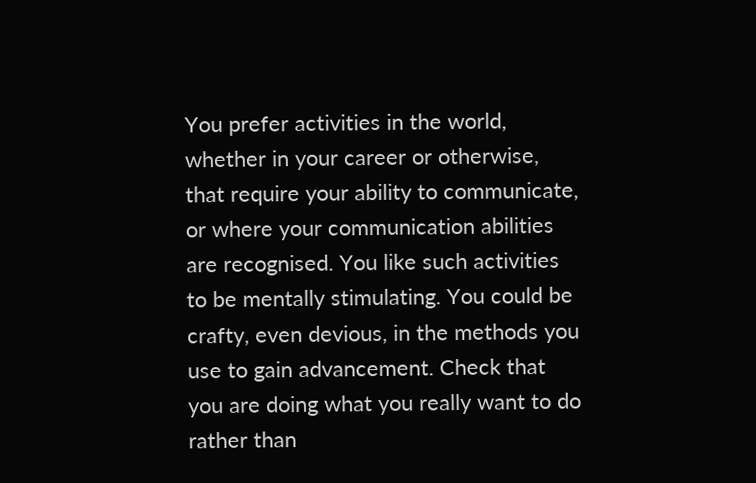You prefer activities in the world, whether in your career or otherwise, that require your ability to communicate, or where your communication abilities are recognised. You like such activities to be mentally stimulating. You could be crafty, even devious, in the methods you use to gain advancement. Check that you are doing what you really want to do rather than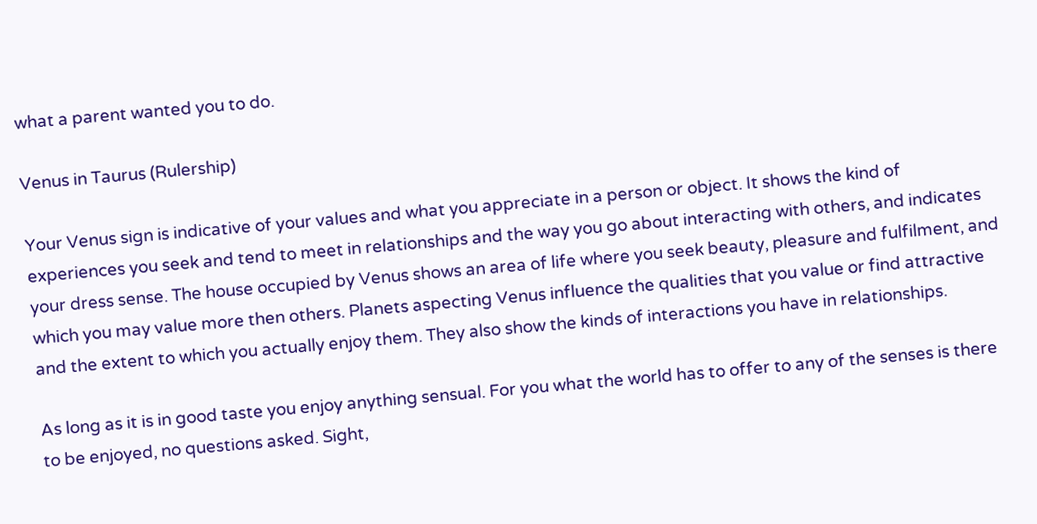what a parent wanted you to do.

Venus in Taurus (Rulership)

Your Venus sign is indicative of your values and what you appreciate in a person or object. It shows the kind of experiences you seek and tend to meet in relationships and the way you go about interacting with others, and indicates your dress sense. The house occupied by Venus shows an area of life where you seek beauty, pleasure and fulfilment, and which you may value more then others. Planets aspecting Venus influence the qualities that you value or find attractive and the extent to which you actually enjoy them. They also show the kinds of interactions you have in relationships.

As long as it is in good taste you enjoy anything sensual. For you what the world has to offer to any of the senses is there to be enjoyed, no questions asked. Sight,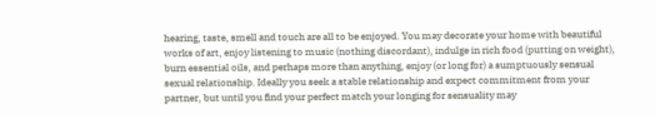hearing, taste, smell and touch are all to be enjoyed. You may decorate your home with beautiful works of art, enjoy listening to music (nothing discordant), indulge in rich food (putting on weight), burn essential oils, and perhaps more than anything, enjoy (or long for) a sumptuously sensual sexual relationship. Ideally you seek a stable relationship and expect commitment from your partner, but until you find your perfect match your longing for sensuality may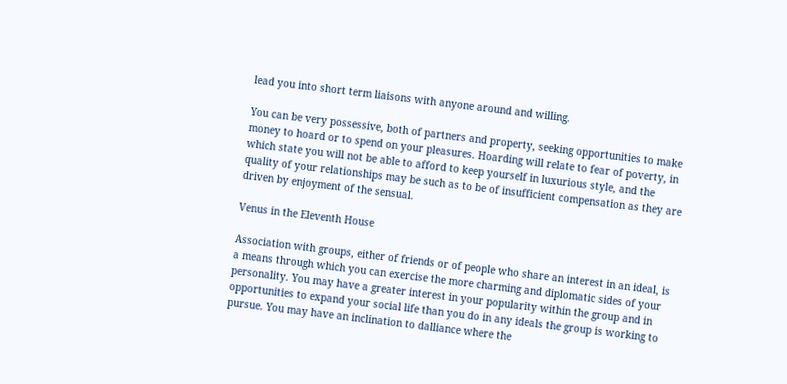lead you into short term liaisons with anyone around and willing.

You can be very possessive, both of partners and property, seeking opportunities to make money to hoard or to spend on your pleasures. Hoarding will relate to fear of poverty, in which state you will not be able to afford to keep yourself in luxurious style, and the quality of your relationships may be such as to be of insufficient compensation as they are driven by enjoyment of the sensual.

Venus in the Eleventh House

Association with groups, either of friends or of people who share an interest in an ideal, is a means through which you can exercise the more charming and diplomatic sides of your personality. You may have a greater interest in your popularity within the group and in opportunities to expand your social life than you do in any ideals the group is working to pursue. You may have an inclination to dalliance where the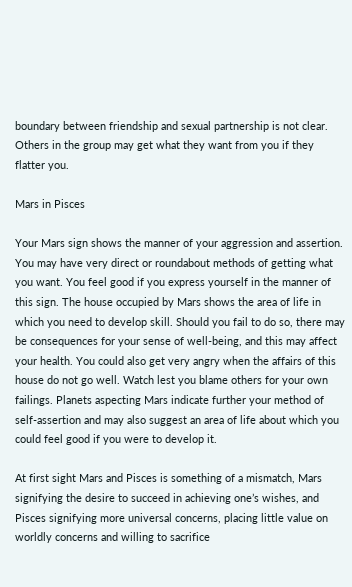boundary between friendship and sexual partnership is not clear. Others in the group may get what they want from you if they flatter you.

Mars in Pisces

Your Mars sign shows the manner of your aggression and assertion. You may have very direct or roundabout methods of getting what you want. You feel good if you express yourself in the manner of this sign. The house occupied by Mars shows the area of life in which you need to develop skill. Should you fail to do so, there may be consequences for your sense of well-being, and this may affect your health. You could also get very angry when the affairs of this house do not go well. Watch lest you blame others for your own failings. Planets aspecting Mars indicate further your method of self-assertion and may also suggest an area of life about which you could feel good if you were to develop it.

At first sight Mars and Pisces is something of a mismatch, Mars signifying the desire to succeed in achieving one’s wishes, and Pisces signifying more universal concerns, placing little value on worldly concerns and willing to sacrifice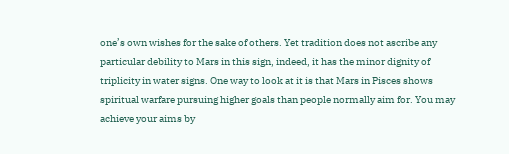one’s own wishes for the sake of others. Yet tradition does not ascribe any particular debility to Mars in this sign, indeed, it has the minor dignity of triplicity in water signs. One way to look at it is that Mars in Pisces shows spiritual warfare pursuing higher goals than people normally aim for. You may achieve your aims by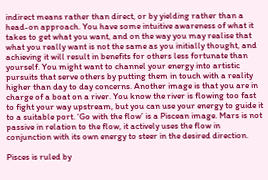indirect means rather than direct, or by yielding rather than a head-on approach. You have some intuitive awareness of what it takes to get what you want, and on the way you may realise that what you really want is not the same as you initially thought, and achieving it will result in benefits for others less fortunate than yourself. You might want to channel your energy into artistic pursuits that serve others by putting them in touch with a reality higher than day to day concerns. Another image is that you are in charge of a boat on a river. You know the river is flowing too fast to fight your way upstream, but you can use your energy to guide it to a suitable port. ‘Go with the flow’ is a Piscean image. Mars is not passive in relation to the flow, it actively uses the flow in conjunction with its own energy to steer in the desired direction.

Pisces is ruled by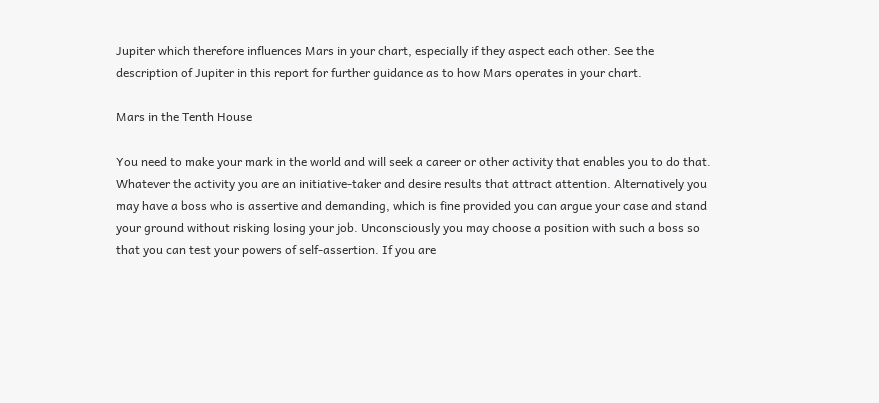Jupiter which therefore influences Mars in your chart, especially if they aspect each other. See the description of Jupiter in this report for further guidance as to how Mars operates in your chart.

Mars in the Tenth House

You need to make your mark in the world and will seek a career or other activity that enables you to do that. Whatever the activity you are an initiative-taker and desire results that attract attention. Alternatively you may have a boss who is assertive and demanding, which is fine provided you can argue your case and stand your ground without risking losing your job. Unconsciously you may choose a position with such a boss so that you can test your powers of self-assertion. If you are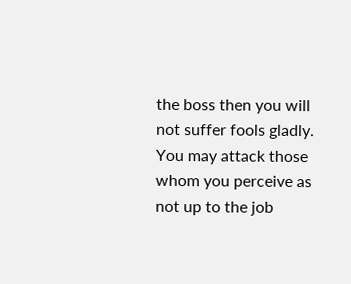the boss then you will not suffer fools gladly. You may attack those whom you perceive as not up to the job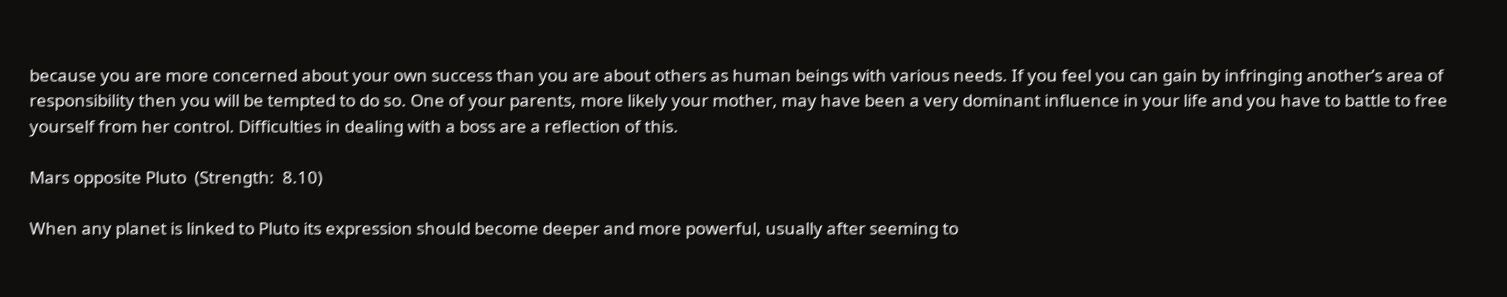because you are more concerned about your own success than you are about others as human beings with various needs. If you feel you can gain by infringing another’s area of responsibility then you will be tempted to do so. One of your parents, more likely your mother, may have been a very dominant influence in your life and you have to battle to free yourself from her control. Difficulties in dealing with a boss are a reflection of this.

Mars opposite Pluto  (Strength:  8.10)

When any planet is linked to Pluto its expression should become deeper and more powerful, usually after seeming to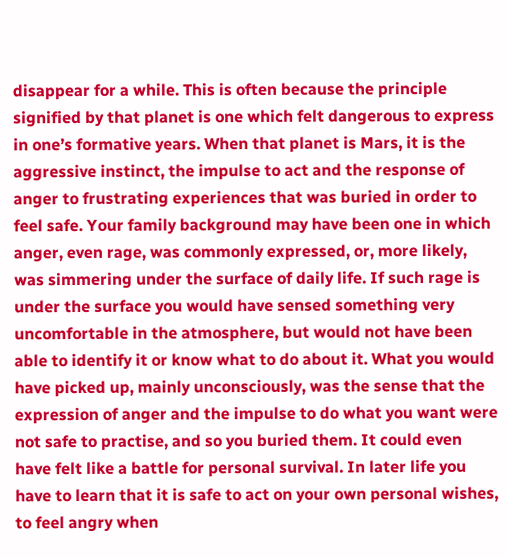disappear for a while. This is often because the principle signified by that planet is one which felt dangerous to express in one’s formative years. When that planet is Mars, it is the aggressive instinct, the impulse to act and the response of anger to frustrating experiences that was buried in order to feel safe. Your family background may have been one in which anger, even rage, was commonly expressed, or, more likely, was simmering under the surface of daily life. If such rage is under the surface you would have sensed something very uncomfortable in the atmosphere, but would not have been able to identify it or know what to do about it. What you would have picked up, mainly unconsciously, was the sense that the expression of anger and the impulse to do what you want were not safe to practise, and so you buried them. It could even have felt like a battle for personal survival. In later life you have to learn that it is safe to act on your own personal wishes, to feel angry when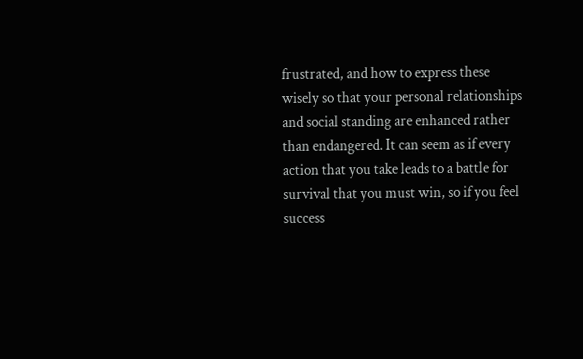frustrated, and how to express these wisely so that your personal relationships and social standing are enhanced rather than endangered. It can seem as if every action that you take leads to a battle for survival that you must win, so if you feel success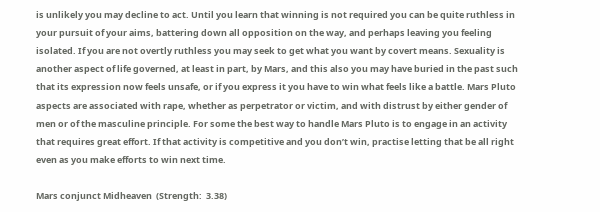is unlikely you may decline to act. Until you learn that winning is not required you can be quite ruthless in your pursuit of your aims, battering down all opposition on the way, and perhaps leaving you feeling isolated. If you are not overtly ruthless you may seek to get what you want by covert means. Sexuality is another aspect of life governed, at least in part, by Mars, and this also you may have buried in the past such that its expression now feels unsafe, or if you express it you have to win what feels like a battle. Mars Pluto aspects are associated with rape, whether as perpetrator or victim, and with distrust by either gender of men or of the masculine principle. For some the best way to handle Mars Pluto is to engage in an activity that requires great effort. If that activity is competitive and you don’t win, practise letting that be all right even as you make efforts to win next time.

Mars conjunct Midheaven  (Strength:  3.38)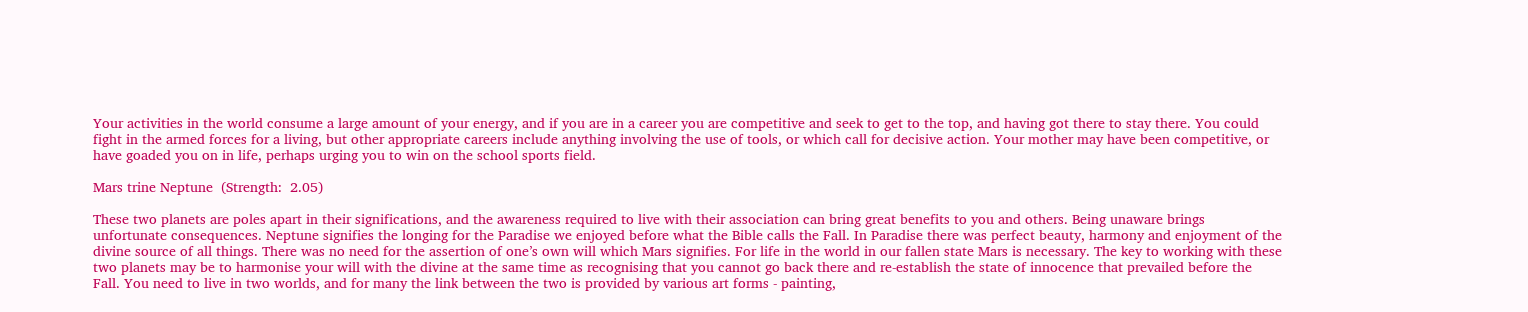Your activities in the world consume a large amount of your energy, and if you are in a career you are competitive and seek to get to the top, and having got there to stay there. You could fight in the armed forces for a living, but other appropriate careers include anything involving the use of tools, or which call for decisive action. Your mother may have been competitive, or have goaded you on in life, perhaps urging you to win on the school sports field.

Mars trine Neptune  (Strength:  2.05)

These two planets are poles apart in their significations, and the awareness required to live with their association can bring great benefits to you and others. Being unaware brings unfortunate consequences. Neptune signifies the longing for the Paradise we enjoyed before what the Bible calls the Fall. In Paradise there was perfect beauty, harmony and enjoyment of the divine source of all things. There was no need for the assertion of one’s own will which Mars signifies. For life in the world in our fallen state Mars is necessary. The key to working with these two planets may be to harmonise your will with the divine at the same time as recognising that you cannot go back there and re-establish the state of innocence that prevailed before the Fall. You need to live in two worlds, and for many the link between the two is provided by various art forms - painting,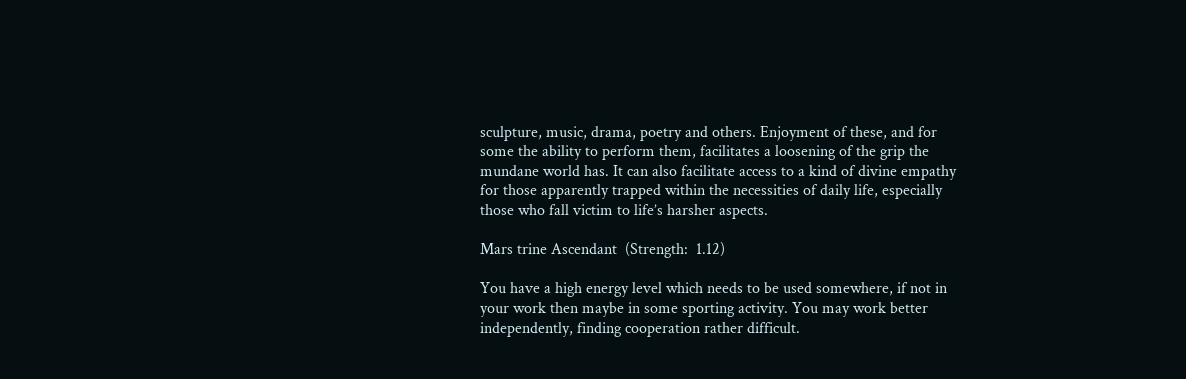sculpture, music, drama, poetry and others. Enjoyment of these, and for some the ability to perform them, facilitates a loosening of the grip the mundane world has. It can also facilitate access to a kind of divine empathy for those apparently trapped within the necessities of daily life, especially those who fall victim to life’s harsher aspects.

Mars trine Ascendant  (Strength:  1.12)

You have a high energy level which needs to be used somewhere, if not in your work then maybe in some sporting activity. You may work better independently, finding cooperation rather difficult.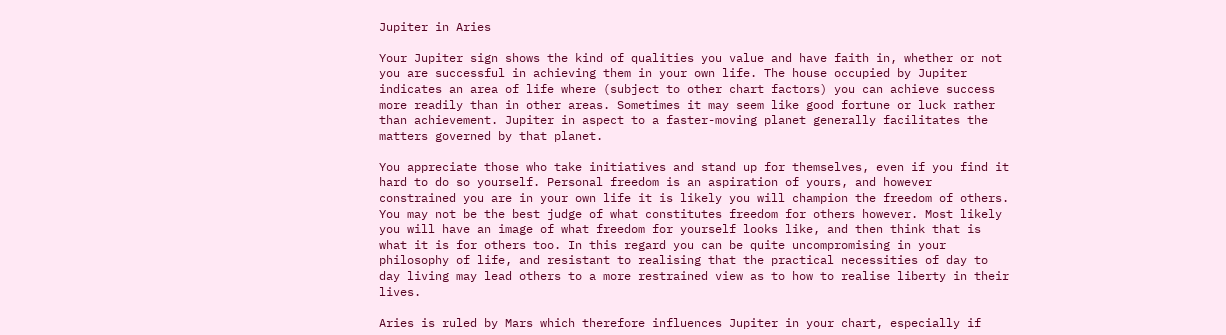Jupiter in Aries

Your Jupiter sign shows the kind of qualities you value and have faith in, whether or not you are successful in achieving them in your own life. The house occupied by Jupiter indicates an area of life where (subject to other chart factors) you can achieve success more readily than in other areas. Sometimes it may seem like good fortune or luck rather than achievement. Jupiter in aspect to a faster-moving planet generally facilitates the matters governed by that planet.

You appreciate those who take initiatives and stand up for themselves, even if you find it hard to do so yourself. Personal freedom is an aspiration of yours, and however constrained you are in your own life it is likely you will champion the freedom of others. You may not be the best judge of what constitutes freedom for others however. Most likely you will have an image of what freedom for yourself looks like, and then think that is what it is for others too. In this regard you can be quite uncompromising in your philosophy of life, and resistant to realising that the practical necessities of day to day living may lead others to a more restrained view as to how to realise liberty in their lives.

Aries is ruled by Mars which therefore influences Jupiter in your chart, especially if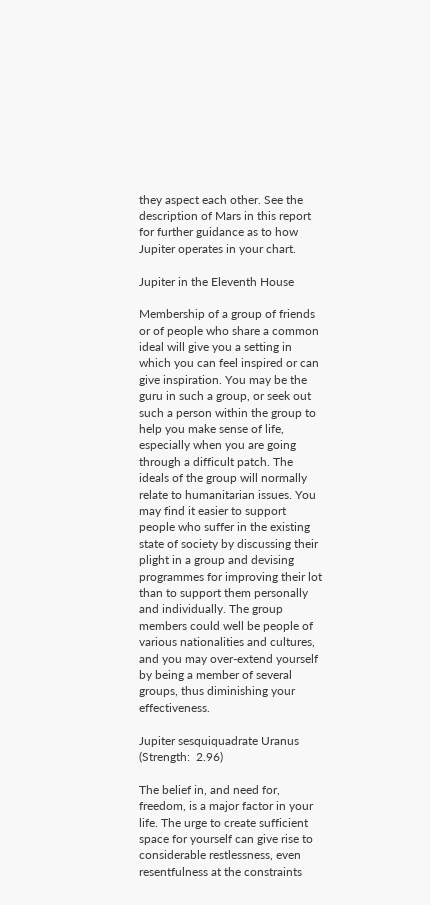they aspect each other. See the description of Mars in this report for further guidance as to how Jupiter operates in your chart.

Jupiter in the Eleventh House

Membership of a group of friends or of people who share a common ideal will give you a setting in which you can feel inspired or can give inspiration. You may be the guru in such a group, or seek out such a person within the group to help you make sense of life, especially when you are going through a difficult patch. The ideals of the group will normally relate to humanitarian issues. You may find it easier to support people who suffer in the existing state of society by discussing their plight in a group and devising programmes for improving their lot than to support them personally and individually. The group members could well be people of various nationalities and cultures, and you may over-extend yourself by being a member of several groups, thus diminishing your effectiveness.

Jupiter sesquiquadrate Uranus  (Strength:  2.96)

The belief in, and need for, freedom, is a major factor in your life. The urge to create sufficient space for yourself can give rise to considerable restlessness, even resentfulness at the constraints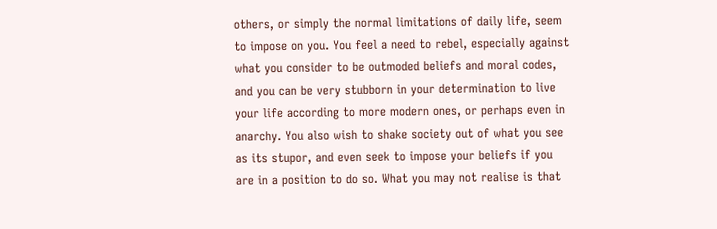others, or simply the normal limitations of daily life, seem to impose on you. You feel a need to rebel, especially against what you consider to be outmoded beliefs and moral codes, and you can be very stubborn in your determination to live your life according to more modern ones, or perhaps even in anarchy. You also wish to shake society out of what you see as its stupor, and even seek to impose your beliefs if you are in a position to do so. What you may not realise is that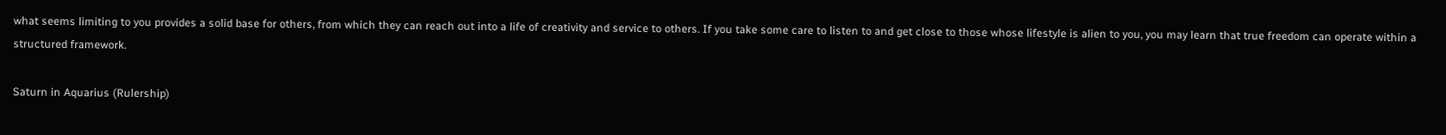what seems limiting to you provides a solid base for others, from which they can reach out into a life of creativity and service to others. If you take some care to listen to and get close to those whose lifestyle is alien to you, you may learn that true freedom can operate within a structured framework.

Saturn in Aquarius (Rulership)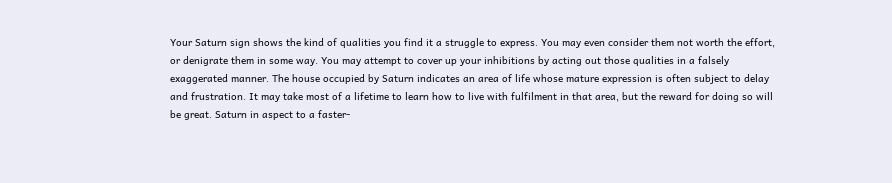Your Saturn sign shows the kind of qualities you find it a struggle to express. You may even consider them not worth the effort, or denigrate them in some way. You may attempt to cover up your inhibitions by acting out those qualities in a falsely exaggerated manner. The house occupied by Saturn indicates an area of life whose mature expression is often subject to delay and frustration. It may take most of a lifetime to learn how to live with fulfilment in that area, but the reward for doing so will be great. Saturn in aspect to a faster-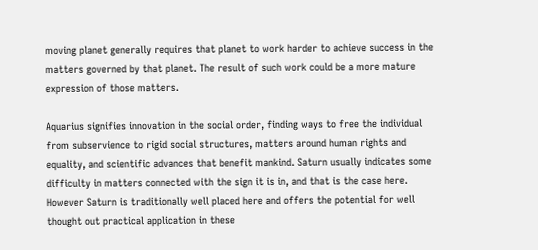moving planet generally requires that planet to work harder to achieve success in the matters governed by that planet. The result of such work could be a more mature expression of those matters.

Aquarius signifies innovation in the social order, finding ways to free the individual from subservience to rigid social structures, matters around human rights and equality, and scientific advances that benefit mankind. Saturn usually indicates some difficulty in matters connected with the sign it is in, and that is the case here. However Saturn is traditionally well placed here and offers the potential for well thought out practical application in these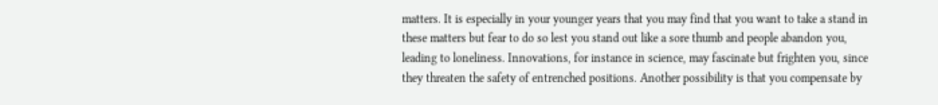matters. It is especially in your younger years that you may find that you want to take a stand in these matters but fear to do so lest you stand out like a sore thumb and people abandon you, leading to loneliness. Innovations, for instance in science, may fascinate but frighten you, since they threaten the safety of entrenched positions. Another possibility is that you compensate by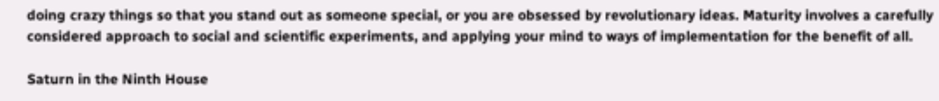doing crazy things so that you stand out as someone special, or you are obsessed by revolutionary ideas. Maturity involves a carefully considered approach to social and scientific experiments, and applying your mind to ways of implementation for the benefit of all.

Saturn in the Ninth House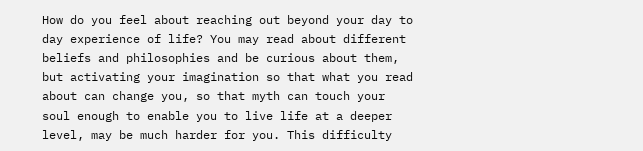How do you feel about reaching out beyond your day to day experience of life? You may read about different beliefs and philosophies and be curious about them, but activating your imagination so that what you read about can change you, so that myth can touch your soul enough to enable you to live life at a deeper level, may be much harder for you. This difficulty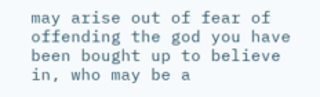may arise out of fear of offending the god you have been bought up to believe in, who may be a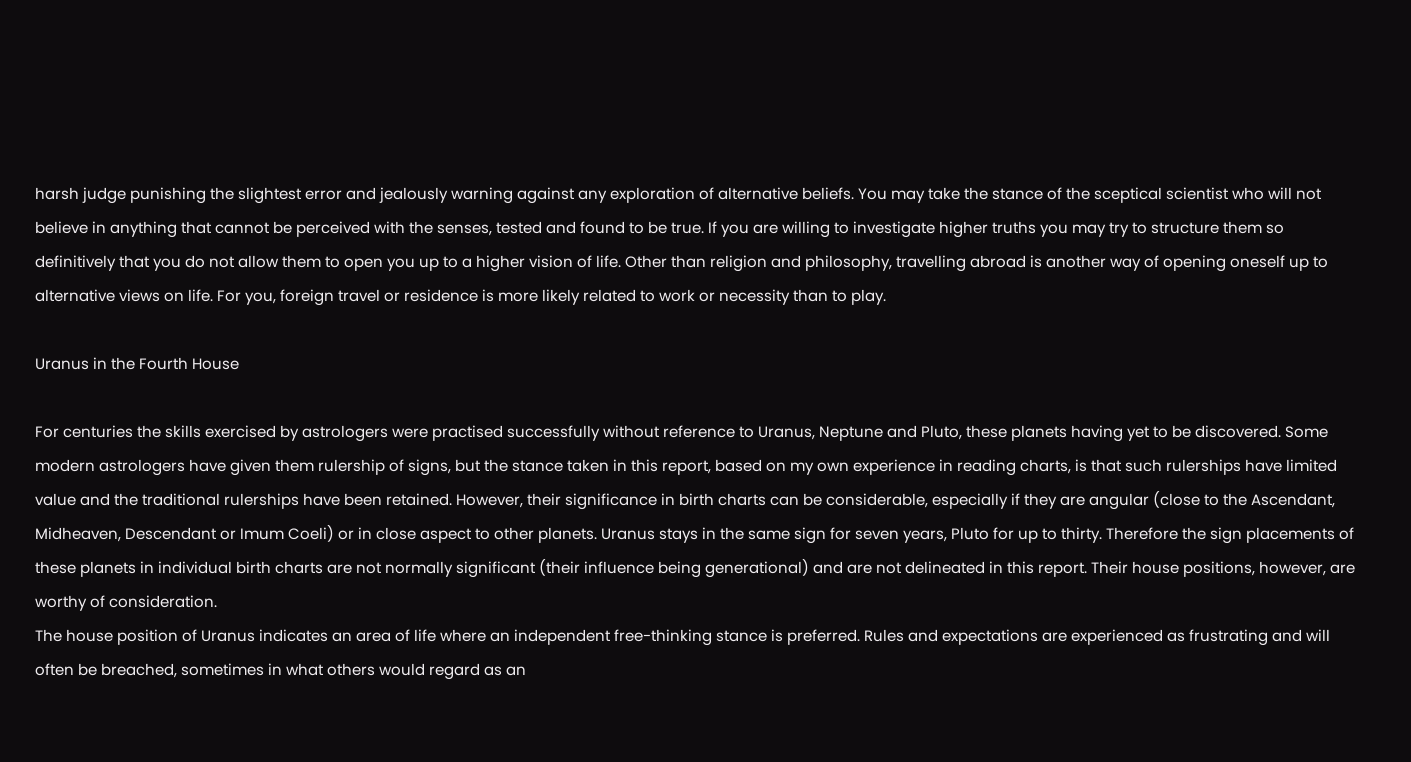harsh judge punishing the slightest error and jealously warning against any exploration of alternative beliefs. You may take the stance of the sceptical scientist who will not believe in anything that cannot be perceived with the senses, tested and found to be true. If you are willing to investigate higher truths you may try to structure them so definitively that you do not allow them to open you up to a higher vision of life. Other than religion and philosophy, travelling abroad is another way of opening oneself up to alternative views on life. For you, foreign travel or residence is more likely related to work or necessity than to play.

Uranus in the Fourth House

For centuries the skills exercised by astrologers were practised successfully without reference to Uranus, Neptune and Pluto, these planets having yet to be discovered. Some modern astrologers have given them rulership of signs, but the stance taken in this report, based on my own experience in reading charts, is that such rulerships have limited value and the traditional rulerships have been retained. However, their significance in birth charts can be considerable, especially if they are angular (close to the Ascendant, Midheaven, Descendant or Imum Coeli) or in close aspect to other planets. Uranus stays in the same sign for seven years, Pluto for up to thirty. Therefore the sign placements of these planets in individual birth charts are not normally significant (their influence being generational) and are not delineated in this report. Their house positions, however, are worthy of consideration.
The house position of Uranus indicates an area of life where an independent free-thinking stance is preferred. Rules and expectations are experienced as frustrating and will often be breached, sometimes in what others would regard as an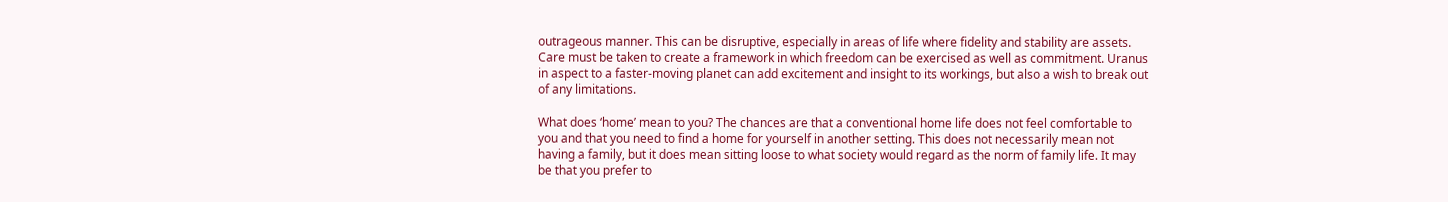outrageous manner. This can be disruptive, especially in areas of life where fidelity and stability are assets. Care must be taken to create a framework in which freedom can be exercised as well as commitment. Uranus in aspect to a faster-moving planet can add excitement and insight to its workings, but also a wish to break out of any limitations.

What does ‘home’ mean to you? The chances are that a conventional home life does not feel comfortable to you and that you need to find a home for yourself in another setting. This does not necessarily mean not having a family, but it does mean sitting loose to what society would regard as the norm of family life. It may be that you prefer to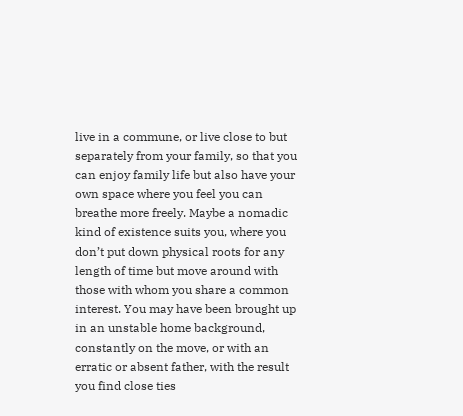live in a commune, or live close to but separately from your family, so that you can enjoy family life but also have your own space where you feel you can breathe more freely. Maybe a nomadic kind of existence suits you, where you don’t put down physical roots for any length of time but move around with those with whom you share a common interest. You may have been brought up in an unstable home background, constantly on the move, or with an erratic or absent father, with the result you find close ties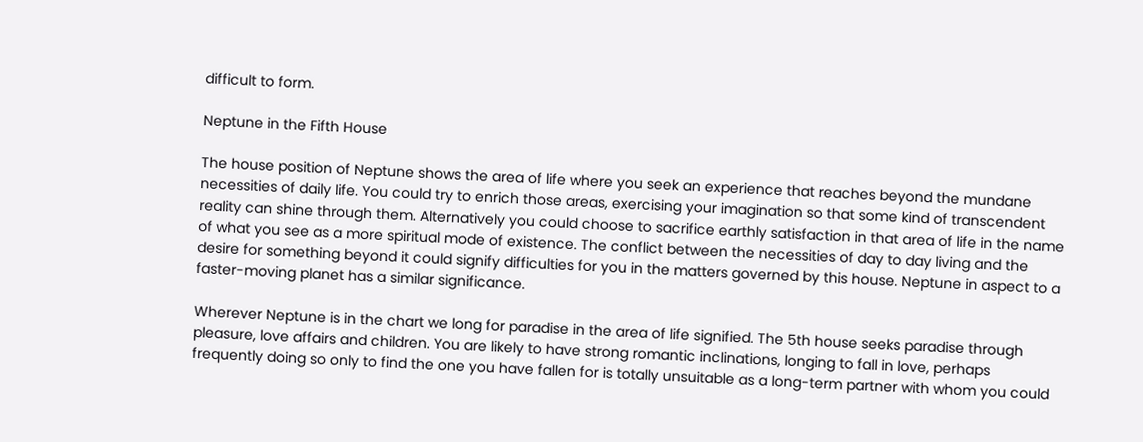difficult to form.

Neptune in the Fifth House

The house position of Neptune shows the area of life where you seek an experience that reaches beyond the mundane necessities of daily life. You could try to enrich those areas, exercising your imagination so that some kind of transcendent reality can shine through them. Alternatively you could choose to sacrifice earthly satisfaction in that area of life in the name of what you see as a more spiritual mode of existence. The conflict between the necessities of day to day living and the desire for something beyond it could signify difficulties for you in the matters governed by this house. Neptune in aspect to a faster-moving planet has a similar significance.

Wherever Neptune is in the chart we long for paradise in the area of life signified. The 5th house seeks paradise through pleasure, love affairs and children. You are likely to have strong romantic inclinations, longing to fall in love, perhaps frequently doing so only to find the one you have fallen for is totally unsuitable as a long-term partner with whom you could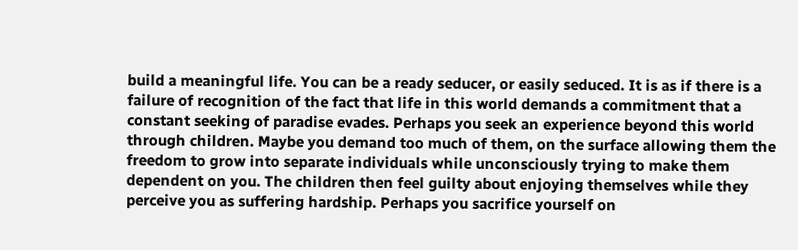build a meaningful life. You can be a ready seducer, or easily seduced. It is as if there is a failure of recognition of the fact that life in this world demands a commitment that a constant seeking of paradise evades. Perhaps you seek an experience beyond this world through children. Maybe you demand too much of them, on the surface allowing them the freedom to grow into separate individuals while unconsciously trying to make them dependent on you. The children then feel guilty about enjoying themselves while they perceive you as suffering hardship. Perhaps you sacrifice yourself on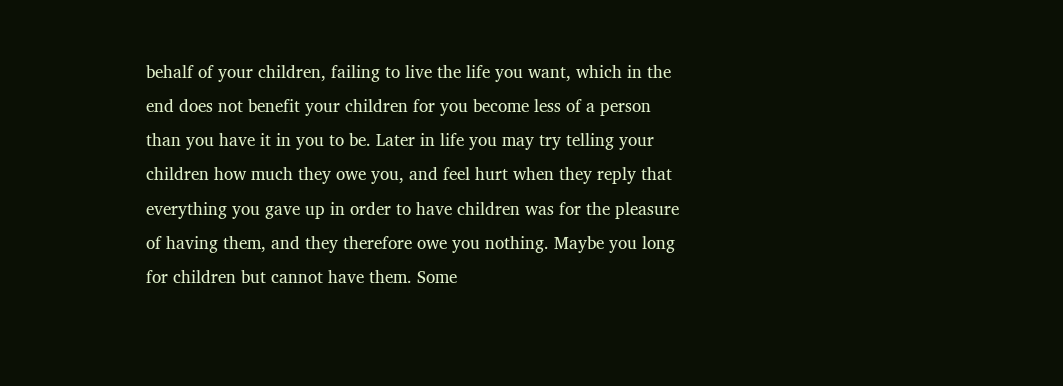behalf of your children, failing to live the life you want, which in the end does not benefit your children for you become less of a person than you have it in you to be. Later in life you may try telling your children how much they owe you, and feel hurt when they reply that everything you gave up in order to have children was for the pleasure of having them, and they therefore owe you nothing. Maybe you long for children but cannot have them. Some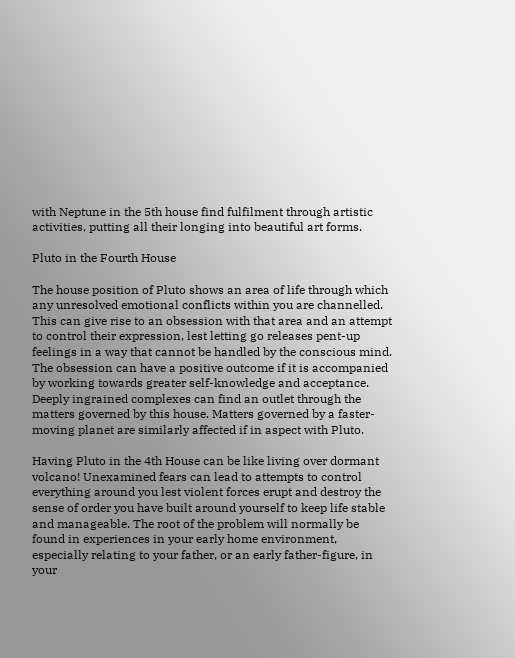with Neptune in the 5th house find fulfilment through artistic activities, putting all their longing into beautiful art forms.

Pluto in the Fourth House

The house position of Pluto shows an area of life through which any unresolved emotional conflicts within you are channelled. This can give rise to an obsession with that area and an attempt to control their expression, lest letting go releases pent-up feelings in a way that cannot be handled by the conscious mind. The obsession can have a positive outcome if it is accompanied by working towards greater self-knowledge and acceptance. Deeply ingrained complexes can find an outlet through the matters governed by this house. Matters governed by a faster-moving planet are similarly affected if in aspect with Pluto.

Having Pluto in the 4th House can be like living over dormant volcano! Unexamined fears can lead to attempts to control everything around you lest violent forces erupt and destroy the sense of order you have built around yourself to keep life stable and manageable. The root of the problem will normally be found in experiences in your early home environment, especially relating to your father, or an early father-figure, in your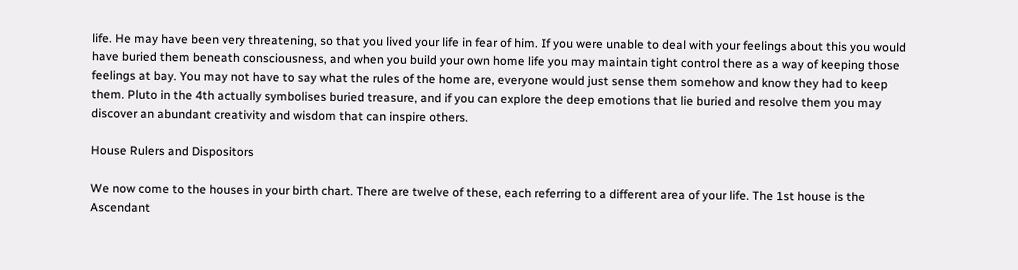life. He may have been very threatening, so that you lived your life in fear of him. If you were unable to deal with your feelings about this you would have buried them beneath consciousness, and when you build your own home life you may maintain tight control there as a way of keeping those feelings at bay. You may not have to say what the rules of the home are, everyone would just sense them somehow and know they had to keep them. Pluto in the 4th actually symbolises buried treasure, and if you can explore the deep emotions that lie buried and resolve them you may discover an abundant creativity and wisdom that can inspire others.

House Rulers and Dispositors

We now come to the houses in your birth chart. There are twelve of these, each referring to a different area of your life. The 1st house is the Ascendant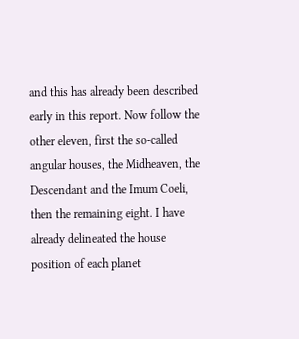and this has already been described early in this report. Now follow the other eleven, first the so-called angular houses, the Midheaven, the Descendant and the Imum Coeli, then the remaining eight. I have already delineated the house position of each planet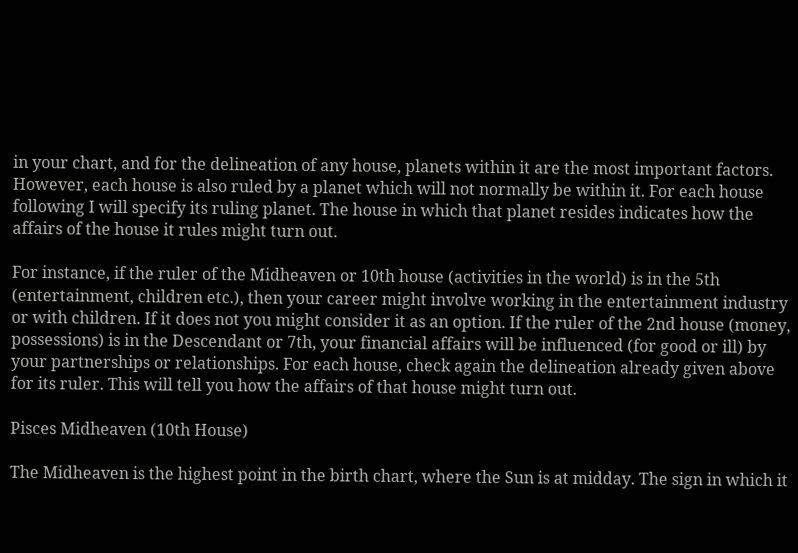in your chart, and for the delineation of any house, planets within it are the most important factors. However, each house is also ruled by a planet which will not normally be within it. For each house following I will specify its ruling planet. The house in which that planet resides indicates how the affairs of the house it rules might turn out.

For instance, if the ruler of the Midheaven or 10th house (activities in the world) is in the 5th (entertainment, children etc.), then your career might involve working in the entertainment industry or with children. If it does not you might consider it as an option. If the ruler of the 2nd house (money, possessions) is in the Descendant or 7th, your financial affairs will be influenced (for good or ill) by your partnerships or relationships. For each house, check again the delineation already given above for its ruler. This will tell you how the affairs of that house might turn out.

Pisces Midheaven (10th House)

The Midheaven is the highest point in the birth chart, where the Sun is at midday. The sign in which it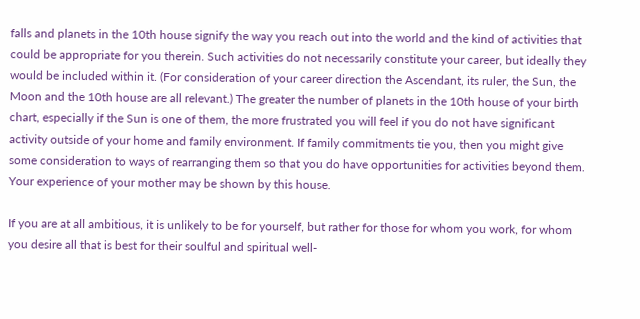falls and planets in the 10th house signify the way you reach out into the world and the kind of activities that could be appropriate for you therein. Such activities do not necessarily constitute your career, but ideally they would be included within it. (For consideration of your career direction the Ascendant, its ruler, the Sun, the Moon and the 10th house are all relevant.) The greater the number of planets in the 10th house of your birth chart, especially if the Sun is one of them, the more frustrated you will feel if you do not have significant activity outside of your home and family environment. If family commitments tie you, then you might give some consideration to ways of rearranging them so that you do have opportunities for activities beyond them. Your experience of your mother may be shown by this house.

If you are at all ambitious, it is unlikely to be for yourself, but rather for those for whom you work, for whom you desire all that is best for their soulful and spiritual well-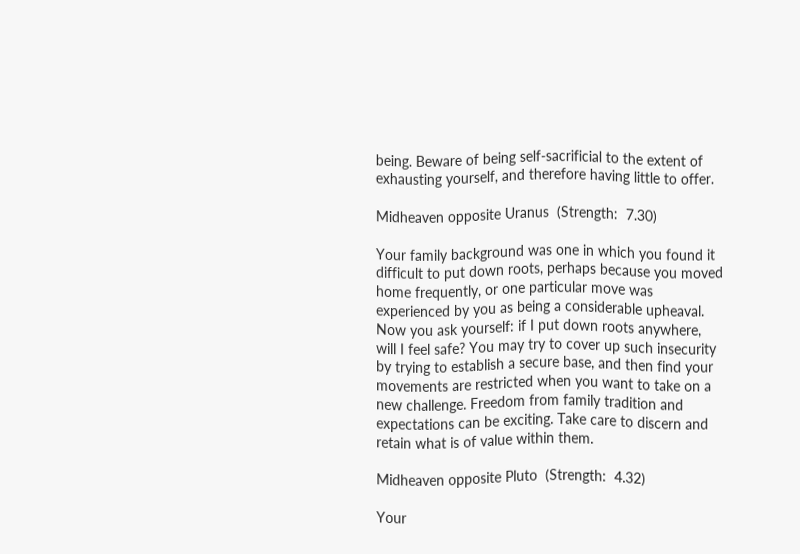being. Beware of being self-sacrificial to the extent of exhausting yourself, and therefore having little to offer.

Midheaven opposite Uranus  (Strength:  7.30)

Your family background was one in which you found it difficult to put down roots, perhaps because you moved home frequently, or one particular move was experienced by you as being a considerable upheaval. Now you ask yourself: if I put down roots anywhere, will I feel safe? You may try to cover up such insecurity by trying to establish a secure base, and then find your movements are restricted when you want to take on a new challenge. Freedom from family tradition and expectations can be exciting. Take care to discern and retain what is of value within them.

Midheaven opposite Pluto  (Strength:  4.32)

Your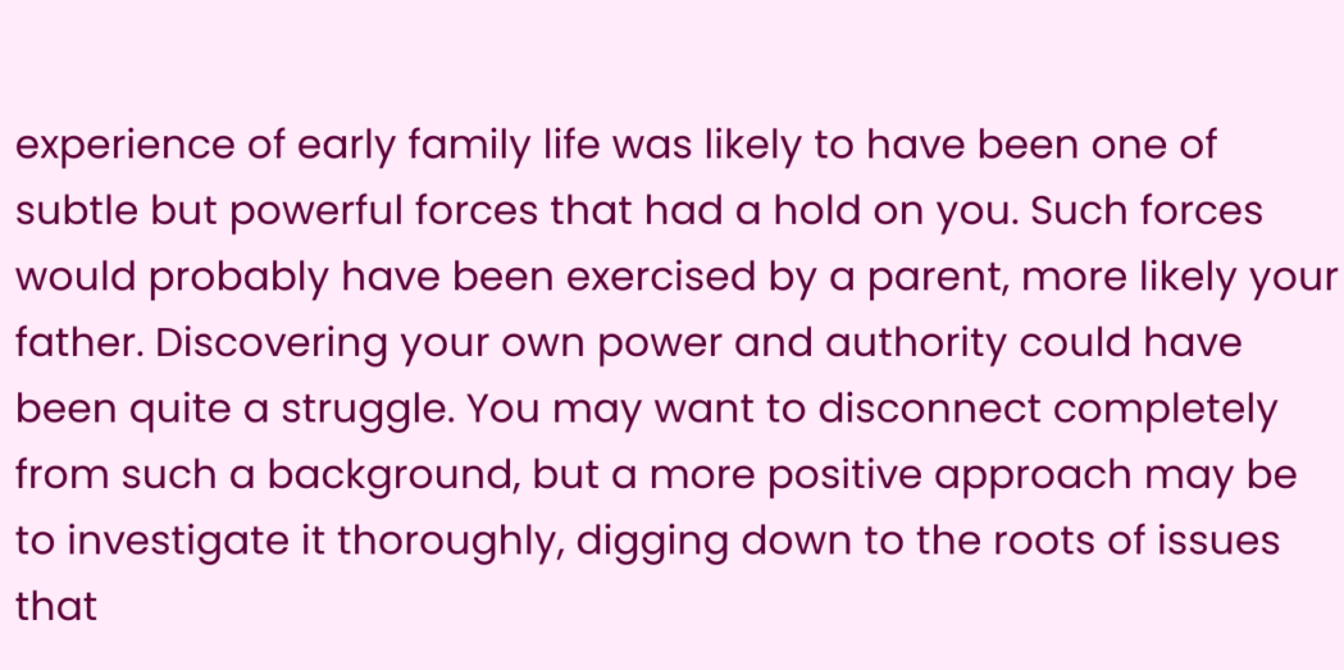experience of early family life was likely to have been one of subtle but powerful forces that had a hold on you. Such forces would probably have been exercised by a parent, more likely your father. Discovering your own power and authority could have been quite a struggle. You may want to disconnect completely from such a background, but a more positive approach may be to investigate it thoroughly, digging down to the roots of issues that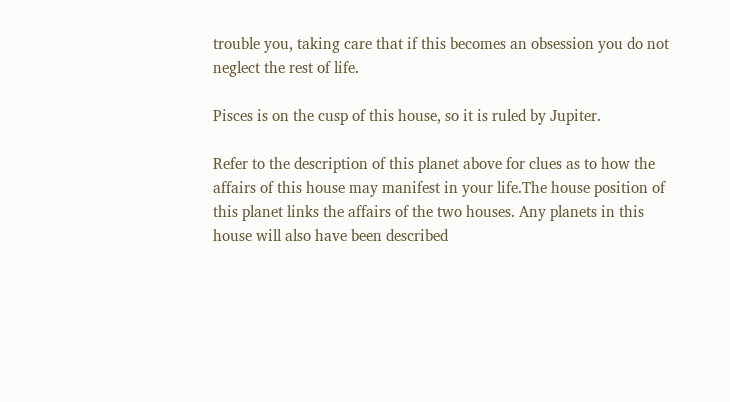trouble you, taking care that if this becomes an obsession you do not neglect the rest of life.

Pisces is on the cusp of this house, so it is ruled by Jupiter.

Refer to the description of this planet above for clues as to how the affairs of this house may manifest in your life.The house position of this planet links the affairs of the two houses. Any planets in this house will also have been described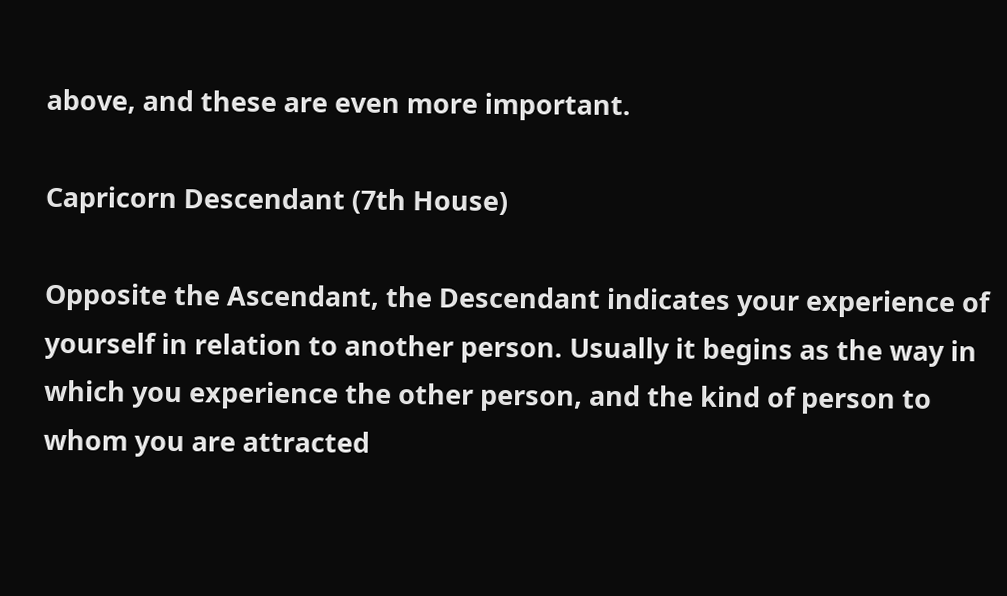above, and these are even more important.

Capricorn Descendant (7th House)

Opposite the Ascendant, the Descendant indicates your experience of yourself in relation to another person. Usually it begins as the way in which you experience the other person, and the kind of person to whom you are attracted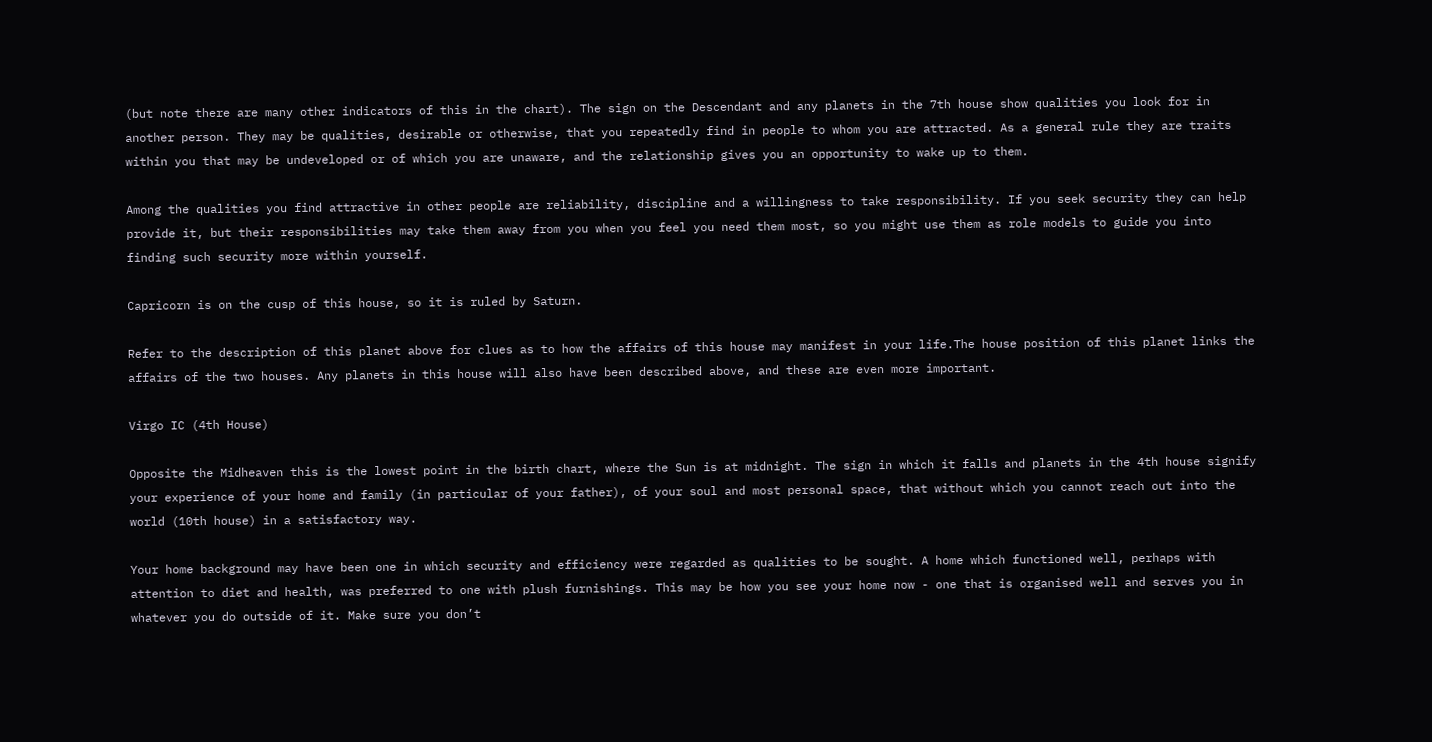(but note there are many other indicators of this in the chart). The sign on the Descendant and any planets in the 7th house show qualities you look for in another person. They may be qualities, desirable or otherwise, that you repeatedly find in people to whom you are attracted. As a general rule they are traits within you that may be undeveloped or of which you are unaware, and the relationship gives you an opportunity to wake up to them.

Among the qualities you find attractive in other people are reliability, discipline and a willingness to take responsibility. If you seek security they can help provide it, but their responsibilities may take them away from you when you feel you need them most, so you might use them as role models to guide you into finding such security more within yourself.

Capricorn is on the cusp of this house, so it is ruled by Saturn.

Refer to the description of this planet above for clues as to how the affairs of this house may manifest in your life.The house position of this planet links the affairs of the two houses. Any planets in this house will also have been described above, and these are even more important.

Virgo IC (4th House)

Opposite the Midheaven this is the lowest point in the birth chart, where the Sun is at midnight. The sign in which it falls and planets in the 4th house signify your experience of your home and family (in particular of your father), of your soul and most personal space, that without which you cannot reach out into the world (10th house) in a satisfactory way.

Your home background may have been one in which security and efficiency were regarded as qualities to be sought. A home which functioned well, perhaps with attention to diet and health, was preferred to one with plush furnishings. This may be how you see your home now - one that is organised well and serves you in whatever you do outside of it. Make sure you don’t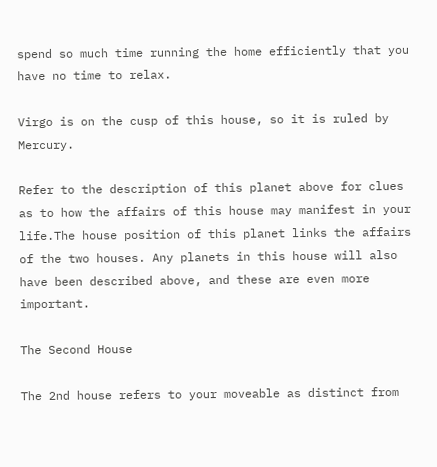spend so much time running the home efficiently that you have no time to relax.

Virgo is on the cusp of this house, so it is ruled by Mercury.

Refer to the description of this planet above for clues as to how the affairs of this house may manifest in your life.The house position of this planet links the affairs of the two houses. Any planets in this house will also have been described above, and these are even more important.

The Second House

The 2nd house refers to your moveable as distinct from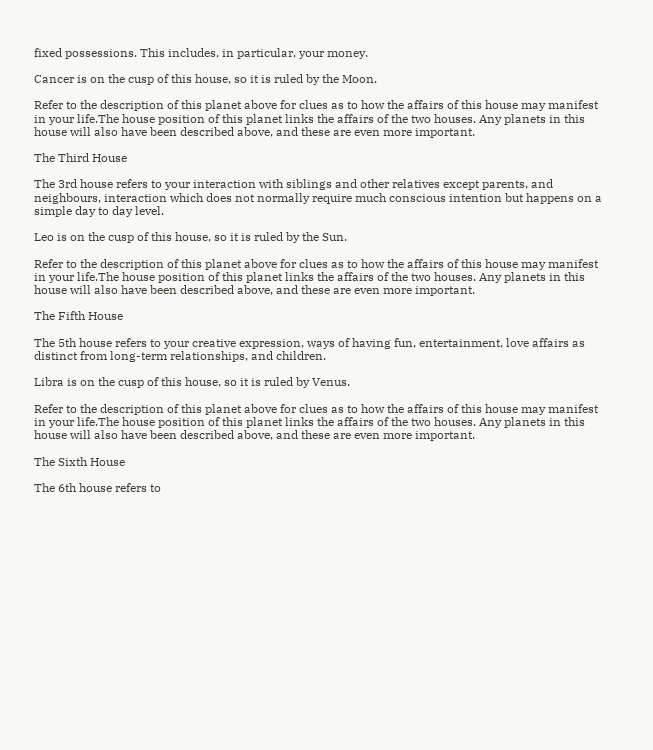fixed possessions. This includes, in particular, your money.

Cancer is on the cusp of this house, so it is ruled by the Moon.

Refer to the description of this planet above for clues as to how the affairs of this house may manifest in your life.The house position of this planet links the affairs of the two houses. Any planets in this house will also have been described above, and these are even more important.

The Third House

The 3rd house refers to your interaction with siblings and other relatives except parents, and neighbours, interaction which does not normally require much conscious intention but happens on a simple day to day level.

Leo is on the cusp of this house, so it is ruled by the Sun.

Refer to the description of this planet above for clues as to how the affairs of this house may manifest in your life.The house position of this planet links the affairs of the two houses. Any planets in this house will also have been described above, and these are even more important.

The Fifth House

The 5th house refers to your creative expression, ways of having fun, entertainment, love affairs as distinct from long-term relationships, and children.

Libra is on the cusp of this house, so it is ruled by Venus.

Refer to the description of this planet above for clues as to how the affairs of this house may manifest in your life.The house position of this planet links the affairs of the two houses. Any planets in this house will also have been described above, and these are even more important.

The Sixth House

The 6th house refers to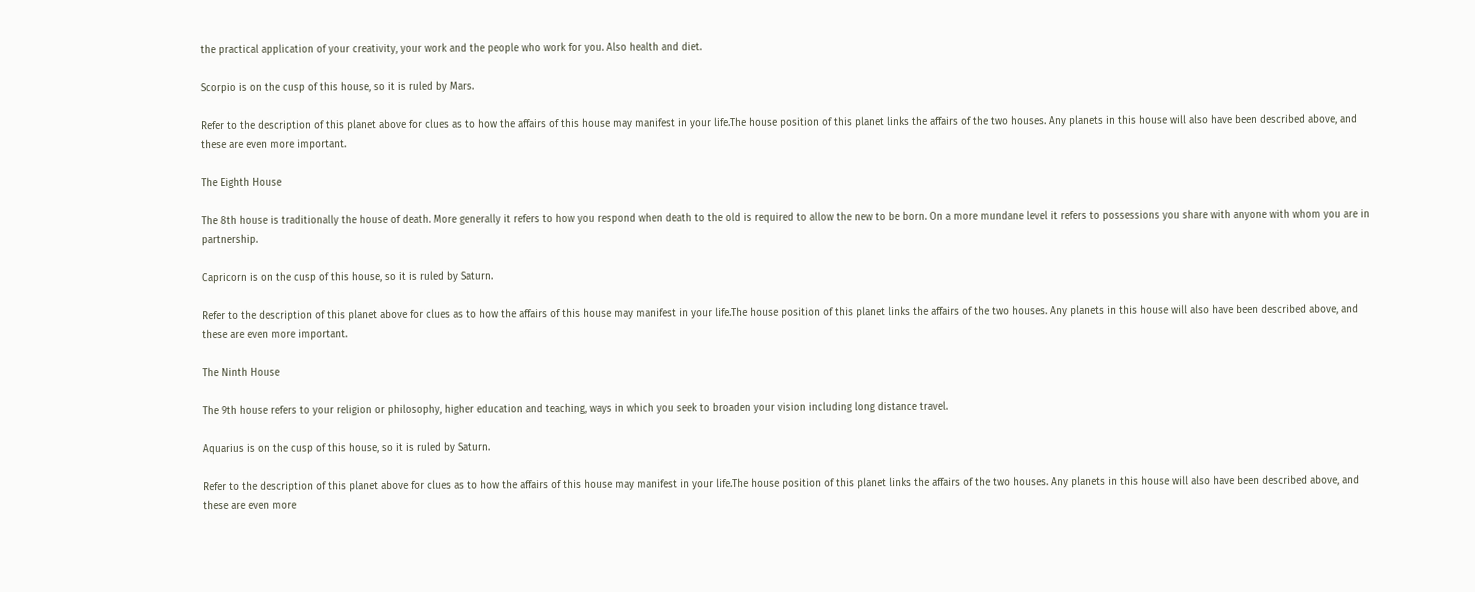the practical application of your creativity, your work and the people who work for you. Also health and diet.

Scorpio is on the cusp of this house, so it is ruled by Mars.

Refer to the description of this planet above for clues as to how the affairs of this house may manifest in your life.The house position of this planet links the affairs of the two houses. Any planets in this house will also have been described above, and these are even more important.

The Eighth House

The 8th house is traditionally the house of death. More generally it refers to how you respond when death to the old is required to allow the new to be born. On a more mundane level it refers to possessions you share with anyone with whom you are in partnership.

Capricorn is on the cusp of this house, so it is ruled by Saturn.

Refer to the description of this planet above for clues as to how the affairs of this house may manifest in your life.The house position of this planet links the affairs of the two houses. Any planets in this house will also have been described above, and these are even more important.

The Ninth House

The 9th house refers to your religion or philosophy, higher education and teaching, ways in which you seek to broaden your vision including long distance travel.

Aquarius is on the cusp of this house, so it is ruled by Saturn.

Refer to the description of this planet above for clues as to how the affairs of this house may manifest in your life.The house position of this planet links the affairs of the two houses. Any planets in this house will also have been described above, and these are even more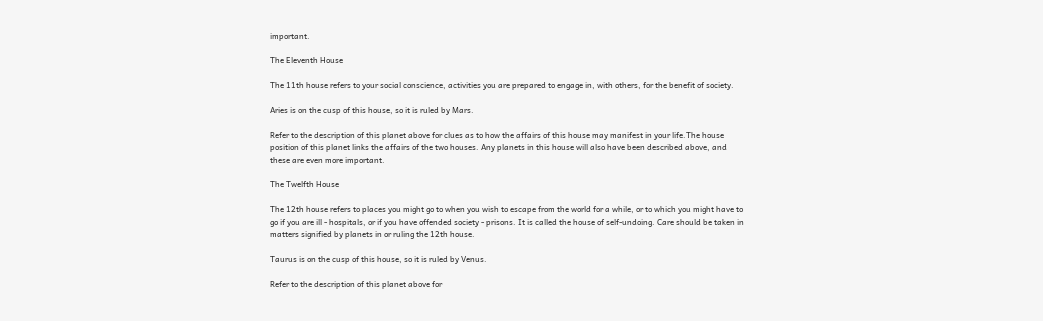important.

The Eleventh House

The 11th house refers to your social conscience, activities you are prepared to engage in, with others, for the benefit of society.

Aries is on the cusp of this house, so it is ruled by Mars.

Refer to the description of this planet above for clues as to how the affairs of this house may manifest in your life.The house position of this planet links the affairs of the two houses. Any planets in this house will also have been described above, and these are even more important.

The Twelfth House

The 12th house refers to places you might go to when you wish to escape from the world for a while, or to which you might have to go if you are ill - hospitals, or if you have offended society - prisons. It is called the house of self-undoing. Care should be taken in matters signified by planets in or ruling the 12th house.

Taurus is on the cusp of this house, so it is ruled by Venus.

Refer to the description of this planet above for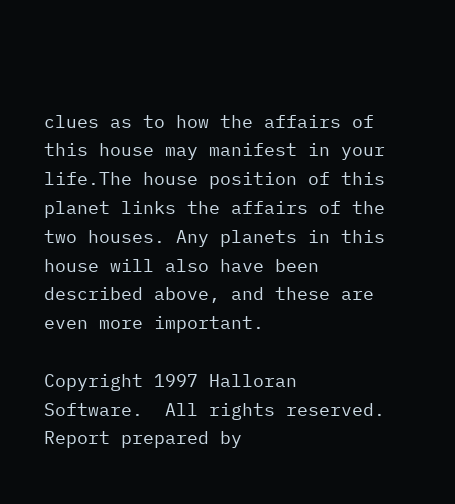clues as to how the affairs of this house may manifest in your life.The house position of this planet links the affairs of the two houses. Any planets in this house will also have been described above, and these are even more important.

Copyright 1997 Halloran Software.  All rights reserved.
Report prepared by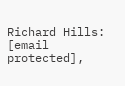Richard Hills: [email protected],